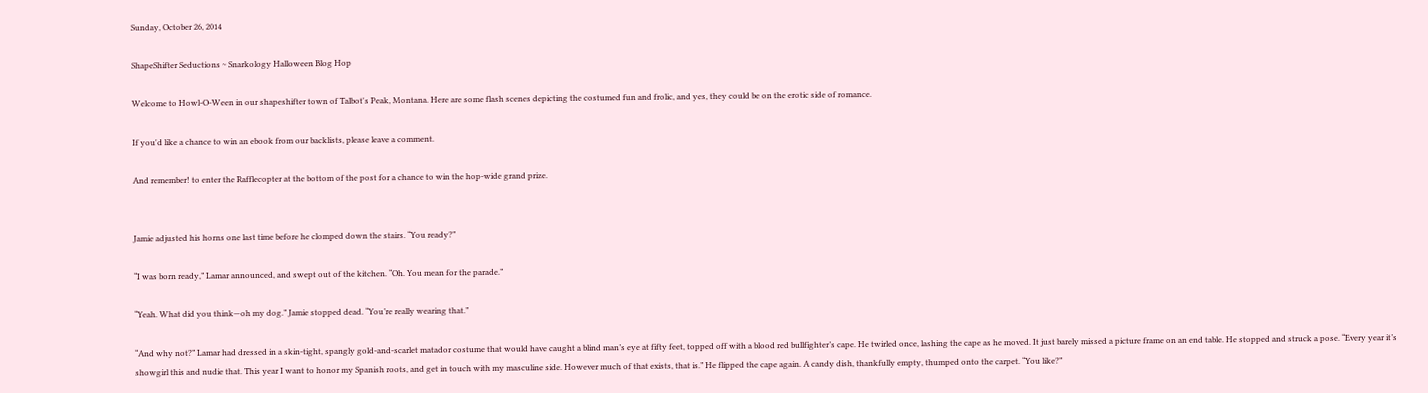Sunday, October 26, 2014

ShapeShifter Seductions ~ Snarkology Halloween Blog Hop

Welcome to Howl-O-Ween in our shapeshifter town of Talbot's Peak, Montana. Here are some flash scenes depicting the costumed fun and frolic, and yes, they could be on the erotic side of romance.

If you'd like a chance to win an ebook from our backlists, please leave a comment.

And remember! to enter the Rafflecopter at the bottom of the post for a chance to win the hop-wide grand prize.


Jamie adjusted his horns one last time before he clomped down the stairs. “You ready?”

“I was born ready,” Lamar announced, and swept out of the kitchen. “Oh. You mean for the parade.”

“Yeah. What did you think—oh my dog.” Jamie stopped dead. “You’re really wearing that.”

“And why not?” Lamar had dressed in a skin-tight, spangly gold-and-scarlet matador costume that would have caught a blind man’s eye at fifty feet, topped off with a blood red bullfighter’s cape. He twirled once, lashing the cape as he moved. It just barely missed a picture frame on an end table. He stopped and struck a pose. “Every year it’s showgirl this and nudie that. This year I want to honor my Spanish roots, and get in touch with my masculine side. However much of that exists, that is.” He flipped the cape again. A candy dish, thankfully empty, thumped onto the carpet. “You like?”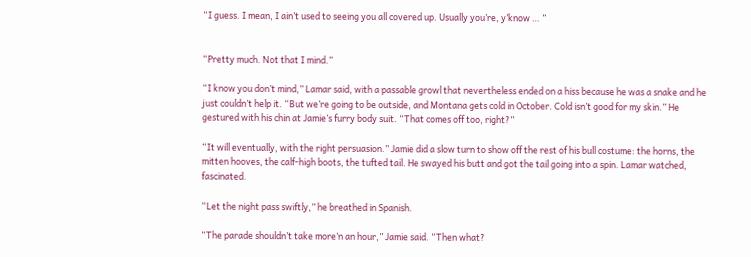“I guess. I mean, I ain’t used to seeing you all covered up. Usually you’re, y’know … ”


“Pretty much. Not that I mind.”

“I know you don’t mind,” Lamar said, with a passable growl that nevertheless ended on a hiss because he was a snake and he just couldn’t help it. “But we’re going to be outside, and Montana gets cold in October. Cold isn’t good for my skin.” He gestured with his chin at Jamie’s furry body suit. “That comes off too, right?”

“It will eventually, with the right persuasion.” Jamie did a slow turn to show off the rest of his bull costume: the horns, the mitten hooves, the calf-high boots, the tufted tail. He swayed his butt and got the tail going into a spin. Lamar watched, fascinated.

“Let the night pass swiftly,” he breathed in Spanish.

“The parade shouldn’t take more’n an hour,” Jamie said. “Then what?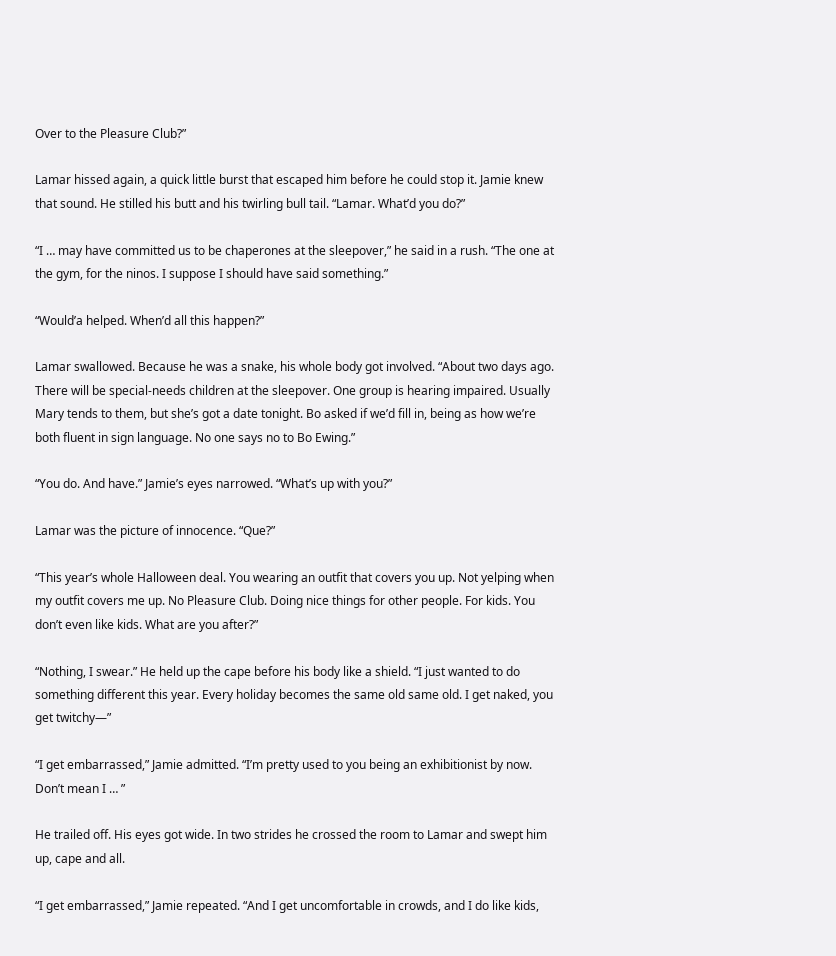Over to the Pleasure Club?”

Lamar hissed again, a quick little burst that escaped him before he could stop it. Jamie knew that sound. He stilled his butt and his twirling bull tail. “Lamar. What’d you do?”

“I … may have committed us to be chaperones at the sleepover,” he said in a rush. “The one at the gym, for the ninos. I suppose I should have said something.”

“Would’a helped. When’d all this happen?”

Lamar swallowed. Because he was a snake, his whole body got involved. “About two days ago. There will be special-needs children at the sleepover. One group is hearing impaired. Usually Mary tends to them, but she’s got a date tonight. Bo asked if we’d fill in, being as how we’re both fluent in sign language. No one says no to Bo Ewing.”

“You do. And have.” Jamie’s eyes narrowed. “What’s up with you?”

Lamar was the picture of innocence. “Que?”

“This year’s whole Halloween deal. You wearing an outfit that covers you up. Not yelping when my outfit covers me up. No Pleasure Club. Doing nice things for other people. For kids. You don’t even like kids. What are you after?”

“Nothing, I swear.” He held up the cape before his body like a shield. “I just wanted to do something different this year. Every holiday becomes the same old same old. I get naked, you get twitchy—”

“I get embarrassed,” Jamie admitted. “I’m pretty used to you being an exhibitionist by now. Don’t mean I … ”

He trailed off. His eyes got wide. In two strides he crossed the room to Lamar and swept him up, cape and all.

“I get embarrassed,” Jamie repeated. “And I get uncomfortable in crowds, and I do like kids,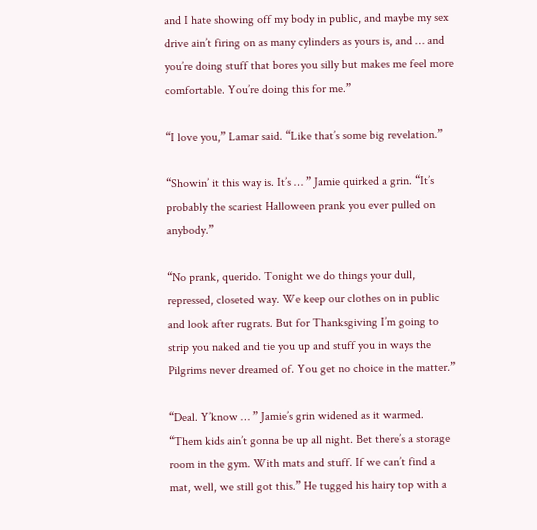and I hate showing off my body in public, and maybe my sex drive ain’t firing on as many cylinders as yours is, and … and you’re doing stuff that bores you silly but makes me feel more comfortable. You’re doing this for me.”

“I love you,” Lamar said. “Like that’s some big revelation.”

“Showin’ it this way is. It’s … ” Jamie quirked a grin. “It’s probably the scariest Halloween prank you ever pulled on anybody.”

“No prank, querido. Tonight we do things your dull, repressed, closeted way. We keep our clothes on in public and look after rugrats. But for Thanksgiving I’m going to strip you naked and tie you up and stuff you in ways the Pilgrims never dreamed of. You get no choice in the matter.”

“Deal. Y’know … ” Jamie’s grin widened as it warmed. “Them kids ain’t gonna be up all night. Bet there’s a storage room in the gym. With mats and stuff. If we can’t find a mat, well, we still got this.” He tugged his hairy top with a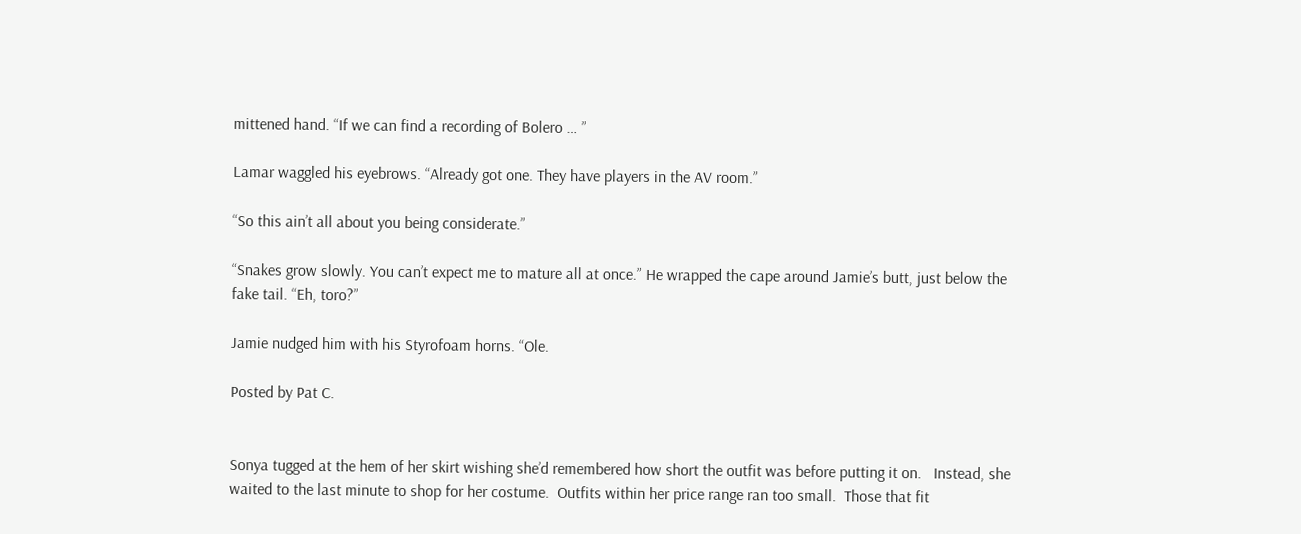mittened hand. “If we can find a recording of Bolero … ”

Lamar waggled his eyebrows. “Already got one. They have players in the AV room.”

“So this ain’t all about you being considerate.”

“Snakes grow slowly. You can’t expect me to mature all at once.” He wrapped the cape around Jamie’s butt, just below the fake tail. “Eh, toro?”

Jamie nudged him with his Styrofoam horns. “Ole.

Posted by Pat C.


Sonya tugged at the hem of her skirt wishing she’d remembered how short the outfit was before putting it on.   Instead, she waited to the last minute to shop for her costume.  Outfits within her price range ran too small.  Those that fit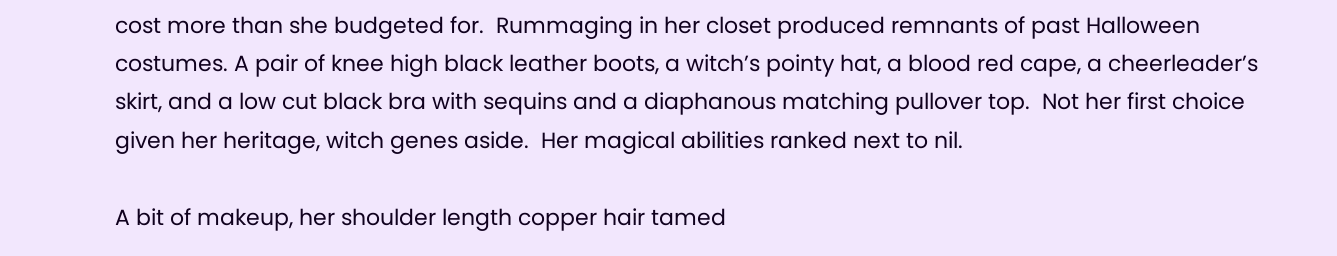cost more than she budgeted for.  Rummaging in her closet produced remnants of past Halloween costumes. A pair of knee high black leather boots, a witch’s pointy hat, a blood red cape, a cheerleader’s skirt, and a low cut black bra with sequins and a diaphanous matching pullover top.  Not her first choice given her heritage, witch genes aside.  Her magical abilities ranked next to nil.

A bit of makeup, her shoulder length copper hair tamed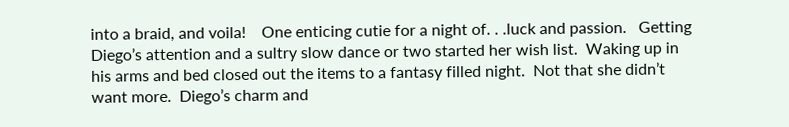into a braid, and voila!    One enticing cutie for a night of. . .luck and passion.   Getting Diego’s attention and a sultry slow dance or two started her wish list.  Waking up in his arms and bed closed out the items to a fantasy filled night.  Not that she didn’t want more.  Diego’s charm and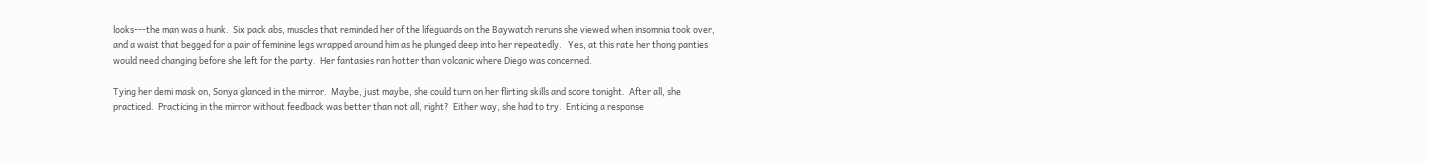looks---the man was a hunk.  Six pack abs, muscles that reminded her of the lifeguards on the Baywatch reruns she viewed when insomnia took over, and a waist that begged for a pair of feminine legs wrapped around him as he plunged deep into her repeatedly.   Yes, at this rate her thong panties would need changing before she left for the party.  Her fantasies ran hotter than volcanic where Diego was concerned.

Tying her demi mask on, Sonya glanced in the mirror.  Maybe, just maybe, she could turn on her flirting skills and score tonight.  After all, she practiced.  Practicing in the mirror without feedback was better than not all, right?  Either way, she had to try.  Enticing a response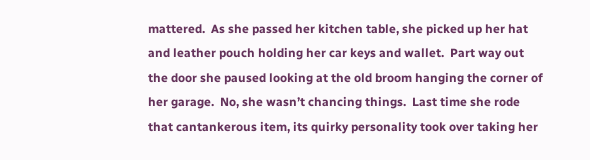mattered.  As she passed her kitchen table, she picked up her hat and leather pouch holding her car keys and wallet.  Part way out the door she paused looking at the old broom hanging the corner of her garage.  No, she wasn’t chancing things.  Last time she rode that cantankerous item, its quirky personality took over taking her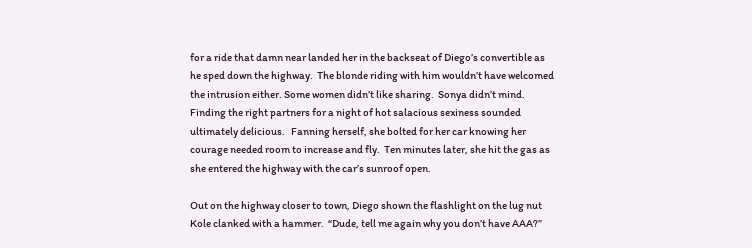for a ride that damn near landed her in the backseat of Diego’s convertible as he sped down the highway.  The blonde riding with him wouldn’t have welcomed the intrusion either. Some women didn’t like sharing.  Sonya didn’t mind.  Finding the right partners for a night of hot salacious sexiness sounded ultimately delicious.   Fanning herself, she bolted for her car knowing her courage needed room to increase and fly.  Ten minutes later, she hit the gas as she entered the highway with the car’s sunroof open.

Out on the highway closer to town, Diego shown the flashlight on the lug nut Kole clanked with a hammer.  “Dude, tell me again why you don’t have AAA?”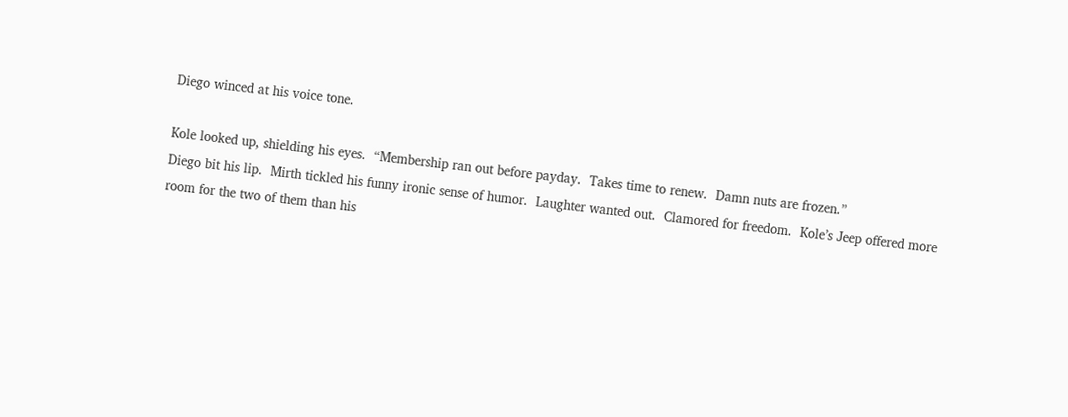Diego winced at his voice tone.

Kole looked up, shielding his eyes.  “Membership ran out before payday.  Takes time to renew.  Damn nuts are frozen.”
Diego bit his lip.  Mirth tickled his funny ironic sense of humor.  Laughter wanted out.  Clamored for freedom.  Kole’s Jeep offered more room for the two of them than his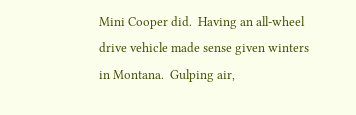Mini Cooper did.  Having an all-wheel drive vehicle made sense given winters in Montana.  Gulping air,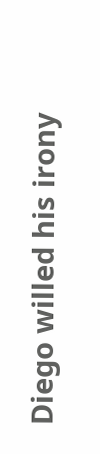Diego willed his irony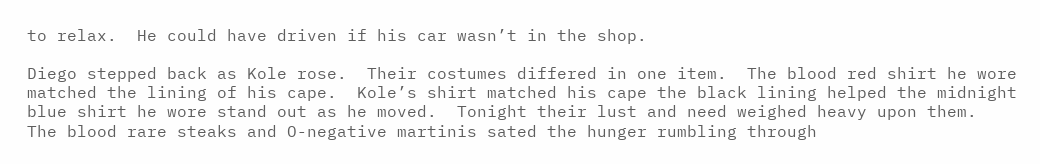to relax.  He could have driven if his car wasn’t in the shop.

Diego stepped back as Kole rose.  Their costumes differed in one item.  The blood red shirt he wore matched the lining of his cape.  Kole’s shirt matched his cape the black lining helped the midnight blue shirt he wore stand out as he moved.  Tonight their lust and need weighed heavy upon them.  The blood rare steaks and O-negative martinis sated the hunger rumbling through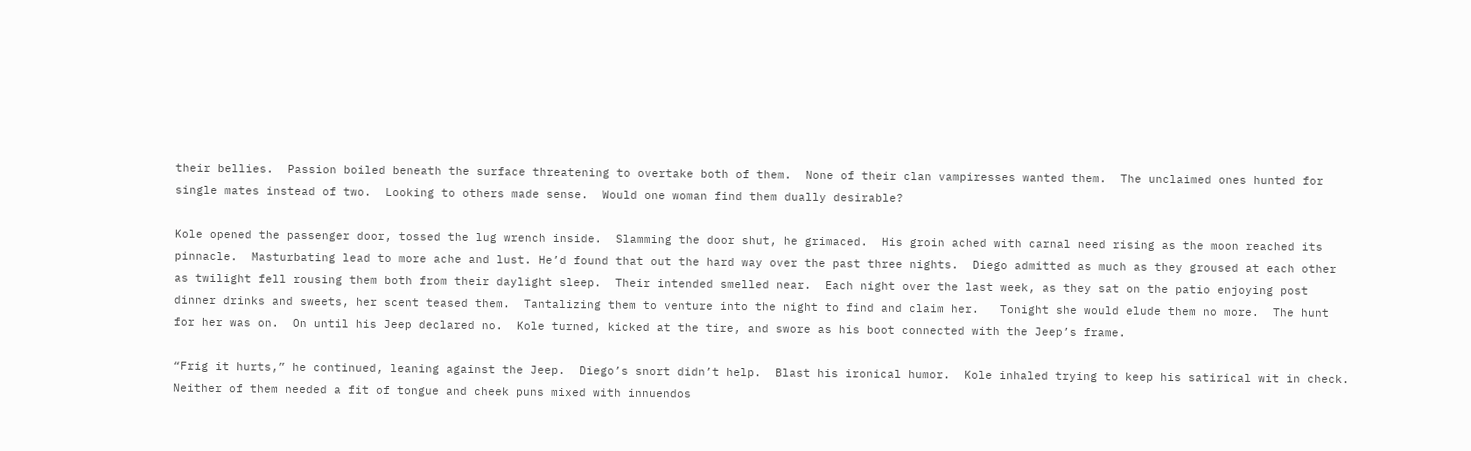their bellies.  Passion boiled beneath the surface threatening to overtake both of them.  None of their clan vampiresses wanted them.  The unclaimed ones hunted for single mates instead of two.  Looking to others made sense.  Would one woman find them dually desirable?

Kole opened the passenger door, tossed the lug wrench inside.  Slamming the door shut, he grimaced.  His groin ached with carnal need rising as the moon reached its pinnacle.  Masturbating lead to more ache and lust. He’d found that out the hard way over the past three nights.  Diego admitted as much as they groused at each other as twilight fell rousing them both from their daylight sleep.  Their intended smelled near.  Each night over the last week, as they sat on the patio enjoying post dinner drinks and sweets, her scent teased them.  Tantalizing them to venture into the night to find and claim her.   Tonight she would elude them no more.  The hunt for her was on.  On until his Jeep declared no.  Kole turned, kicked at the tire, and swore as his boot connected with the Jeep’s frame.

“Frig it hurts,” he continued, leaning against the Jeep.  Diego’s snort didn’t help.  Blast his ironical humor.  Kole inhaled trying to keep his satirical wit in check.  Neither of them needed a fit of tongue and cheek puns mixed with innuendos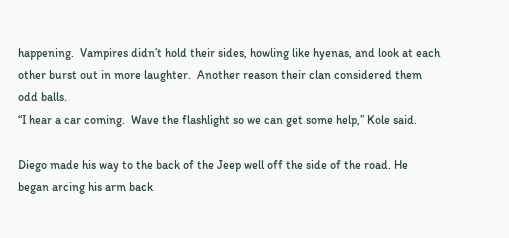happening.  Vampires didn’t hold their sides, howling like hyenas, and look at each other burst out in more laughter.  Another reason their clan considered them odd balls.
“I hear a car coming.  Wave the flashlight so we can get some help,” Kole said.

Diego made his way to the back of the Jeep well off the side of the road. He began arcing his arm back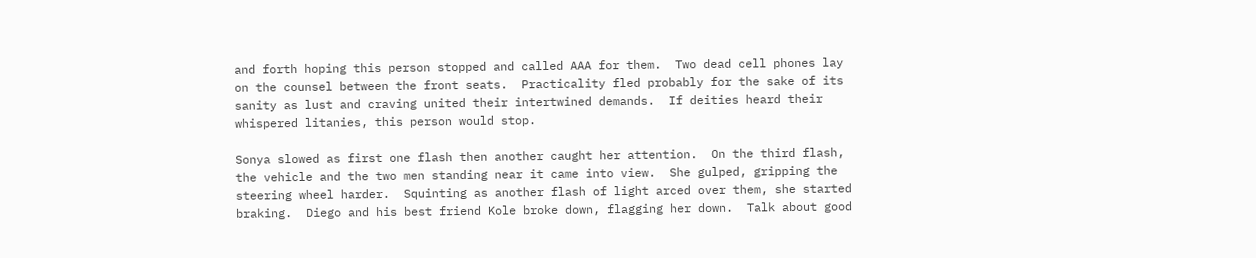and forth hoping this person stopped and called AAA for them.  Two dead cell phones lay on the counsel between the front seats.  Practicality fled probably for the sake of its sanity as lust and craving united their intertwined demands.  If deities heard their whispered litanies, this person would stop.

Sonya slowed as first one flash then another caught her attention.  On the third flash, the vehicle and the two men standing near it came into view.  She gulped, gripping the steering wheel harder.  Squinting as another flash of light arced over them, she started braking.  Diego and his best friend Kole broke down, flagging her down.  Talk about good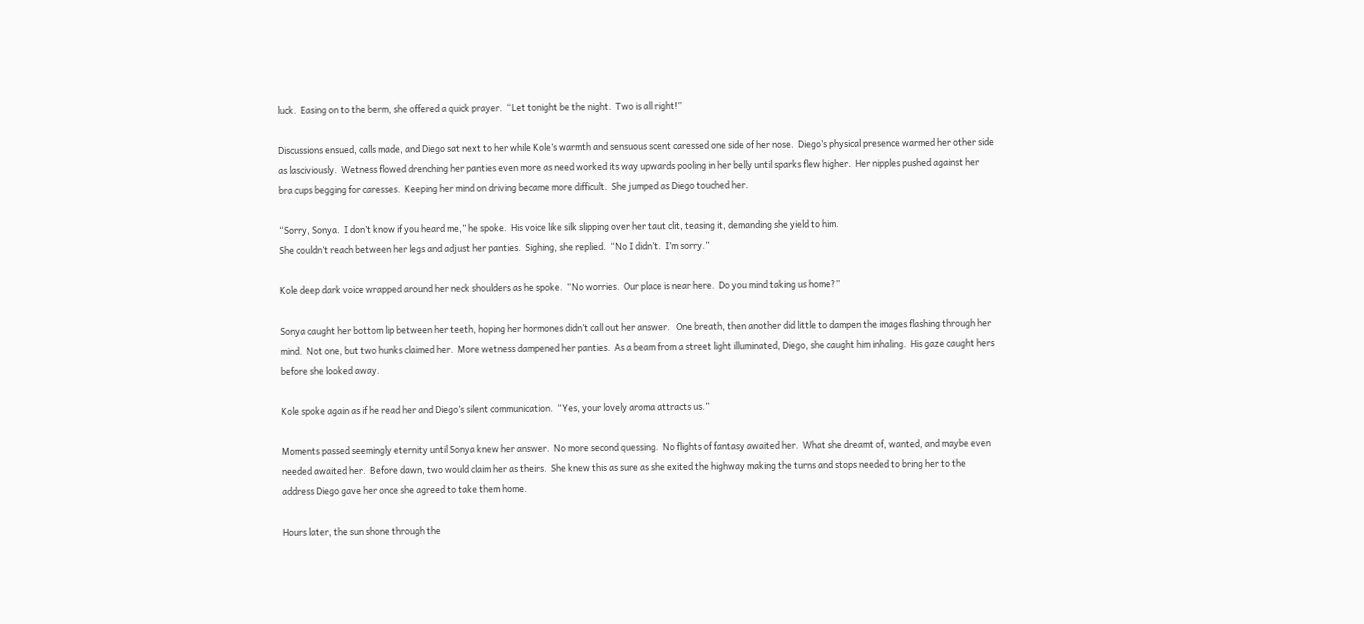luck.  Easing on to the berm, she offered a quick prayer.  “Let tonight be the night.  Two is all right!”

Discussions ensued, calls made, and Diego sat next to her while Kole’s warmth and sensuous scent caressed one side of her nose.  Diego’s physical presence warmed her other side as lasciviously.  Wetness flowed drenching her panties even more as need worked its way upwards pooling in her belly until sparks flew higher.  Her nipples pushed against her bra cups begging for caresses.  Keeping her mind on driving became more difficult.  She jumped as Diego touched her.

“Sorry, Sonya.  I don’t know if you heard me,” he spoke.  His voice like silk slipping over her taut clit, teasing it, demanding she yield to him.
She couldn’t reach between her legs and adjust her panties.  Sighing, she replied.  “No I didn’t.  I’m sorry.”

Kole deep dark voice wrapped around her neck shoulders as he spoke.  “No worries.  Our place is near here.  Do you mind taking us home?”

Sonya caught her bottom lip between her teeth, hoping her hormones didn’t call out her answer.   One breath, then another did little to dampen the images flashing through her mind.  Not one, but two hunks claimed her.  More wetness dampened her panties.  As a beam from a street light illuminated, Diego, she caught him inhaling.  His gaze caught hers before she looked away.

Kole spoke again as if he read her and Diego’s silent communication.  “Yes, your lovely aroma attracts us.”

Moments passed seemingly eternity until Sonya knew her answer.  No more second quessing.  No flights of fantasy awaited her.  What she dreamt of, wanted, and maybe even needed awaited her.  Before dawn, two would claim her as theirs.  She knew this as sure as she exited the highway making the turns and stops needed to bring her to the address Diego gave her once she agreed to take them home.

Hours later, the sun shone through the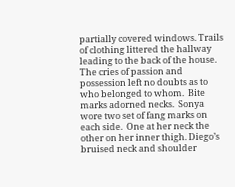partially covered windows. Trails of clothing littered the hallway leading to the back of the house.  The cries of passion and possession left no doubts as to who belonged to whom.  Bite marks adorned necks.  Sonya wore two set of fang marks on each side.  One at her neck the other on her inner thigh. Diego’s bruised neck and shoulder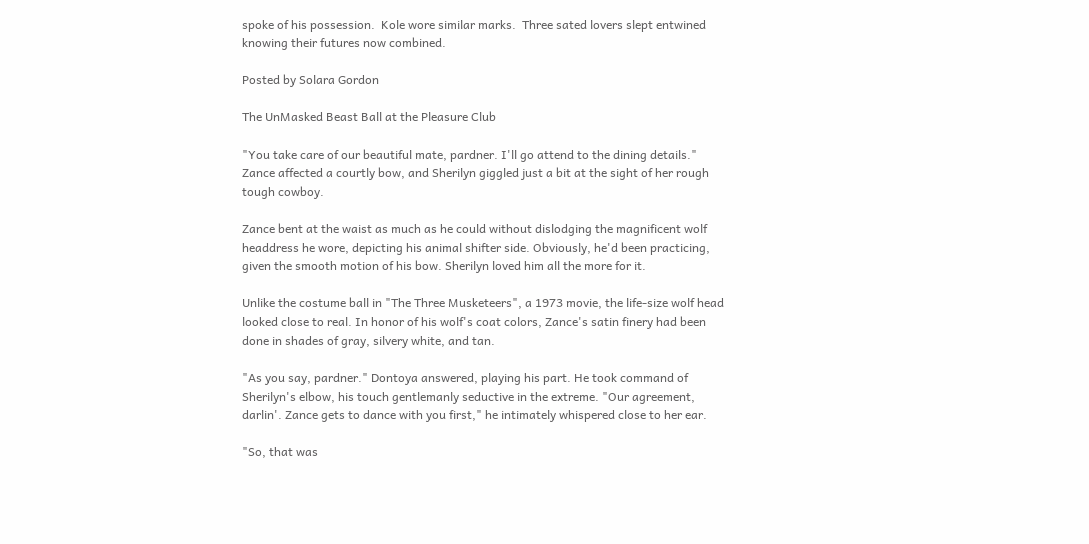spoke of his possession.  Kole wore similar marks.  Three sated lovers slept entwined knowing their futures now combined.

Posted by Solara Gordon

The UnMasked Beast Ball at the Pleasure Club

"You take care of our beautiful mate, pardner. I'll go attend to the dining details." Zance affected a courtly bow, and Sherilyn giggled just a bit at the sight of her rough tough cowboy.

Zance bent at the waist as much as he could without dislodging the magnificent wolf headdress he wore, depicting his animal shifter side. Obviously, he'd been practicing, given the smooth motion of his bow. Sherilyn loved him all the more for it.

Unlike the costume ball in "The Three Musketeers", a 1973 movie, the life-size wolf head looked close to real. In honor of his wolf's coat colors, Zance's satin finery had been done in shades of gray, silvery white, and tan.

"As you say, pardner." Dontoya answered, playing his part. He took command of Sherilyn's elbow, his touch gentlemanly seductive in the extreme. "Our agreement, darlin'. Zance gets to dance with you first," he intimately whispered close to her ear.

"So, that was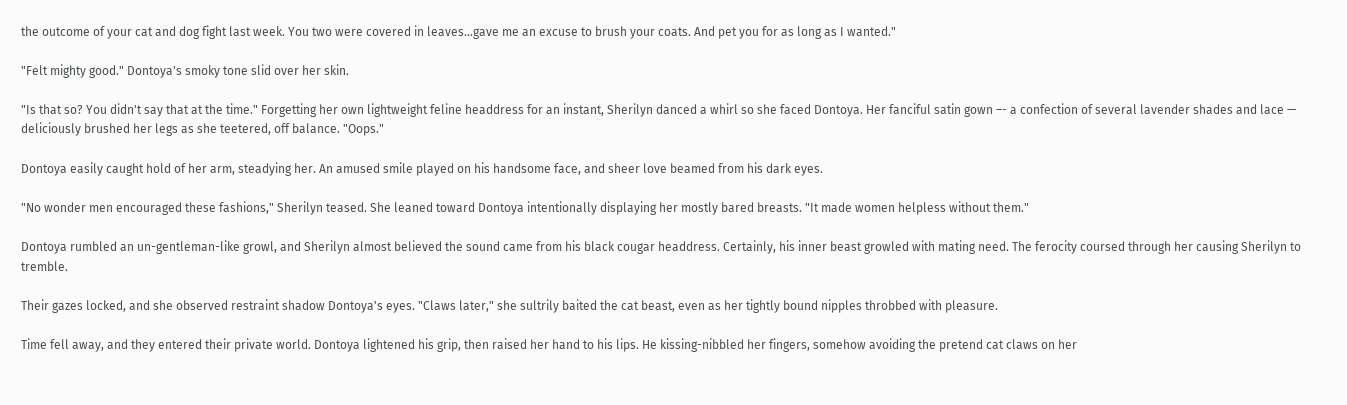the outcome of your cat and dog fight last week. You two were covered in leaves...gave me an excuse to brush your coats. And pet you for as long as I wanted."

"Felt mighty good." Dontoya's smoky tone slid over her skin.

"Is that so? You didn't say that at the time." Forgetting her own lightweight feline headdress for an instant, Sherilyn danced a whirl so she faced Dontoya. Her fanciful satin gown –- a confection of several lavender shades and lace — deliciously brushed her legs as she teetered, off balance. "Oops."

Dontoya easily caught hold of her arm, steadying her. An amused smile played on his handsome face, and sheer love beamed from his dark eyes.

"No wonder men encouraged these fashions," Sherilyn teased. She leaned toward Dontoya intentionally displaying her mostly bared breasts. "It made women helpless without them."

Dontoya rumbled an un-gentleman-like growl, and Sherilyn almost believed the sound came from his black cougar headdress. Certainly, his inner beast growled with mating need. The ferocity coursed through her causing Sherilyn to tremble.

Their gazes locked, and she observed restraint shadow Dontoya's eyes. "Claws later," she sultrily baited the cat beast, even as her tightly bound nipples throbbed with pleasure.

Time fell away, and they entered their private world. Dontoya lightened his grip, then raised her hand to his lips. He kissing-nibbled her fingers, somehow avoiding the pretend cat claws on her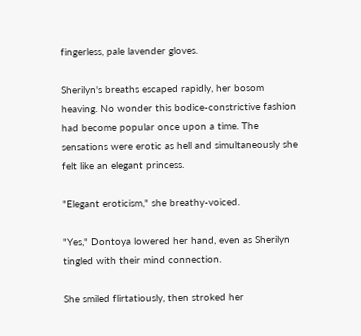fingerless, pale lavender gloves.

Sherilyn's breaths escaped rapidly, her bosom heaving. No wonder this bodice-constrictive fashion had become popular once upon a time. The sensations were erotic as hell and simultaneously she felt like an elegant princess.

"Elegant eroticism," she breathy-voiced.

"Yes," Dontoya lowered her hand, even as Sherilyn tingled with their mind connection.

She smiled flirtatiously, then stroked her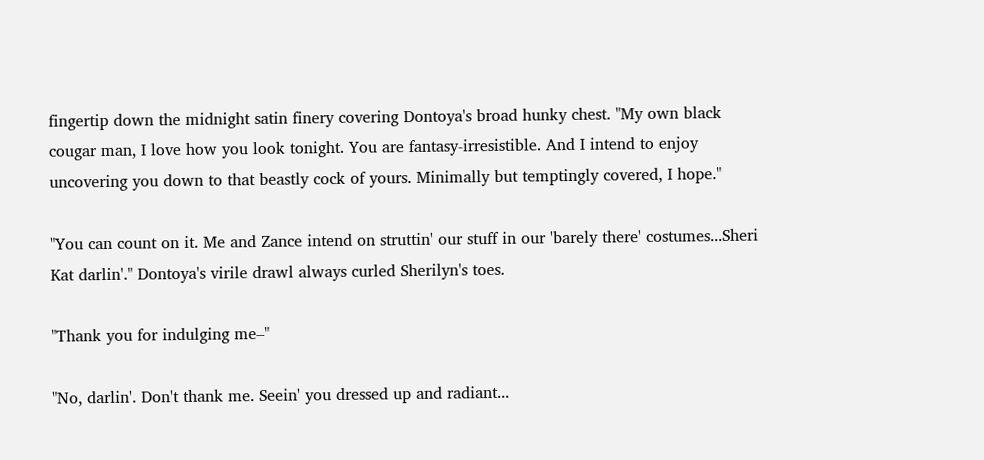fingertip down the midnight satin finery covering Dontoya's broad hunky chest. "My own black cougar man, I love how you look tonight. You are fantasy-irresistible. And I intend to enjoy uncovering you down to that beastly cock of yours. Minimally but temptingly covered, I hope."

"You can count on it. Me and Zance intend on struttin' our stuff in our 'barely there' costumes...Sheri Kat darlin'." Dontoya's virile drawl always curled Sherilyn's toes.

"Thank you for indulging me–"

"No, darlin'. Don't thank me. Seein' you dressed up and radiant...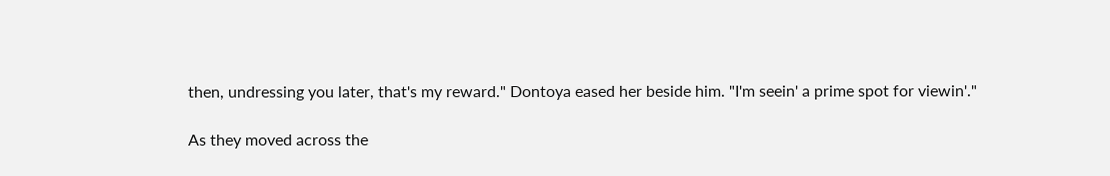then, undressing you later, that's my reward." Dontoya eased her beside him. "I'm seein' a prime spot for viewin'."

As they moved across the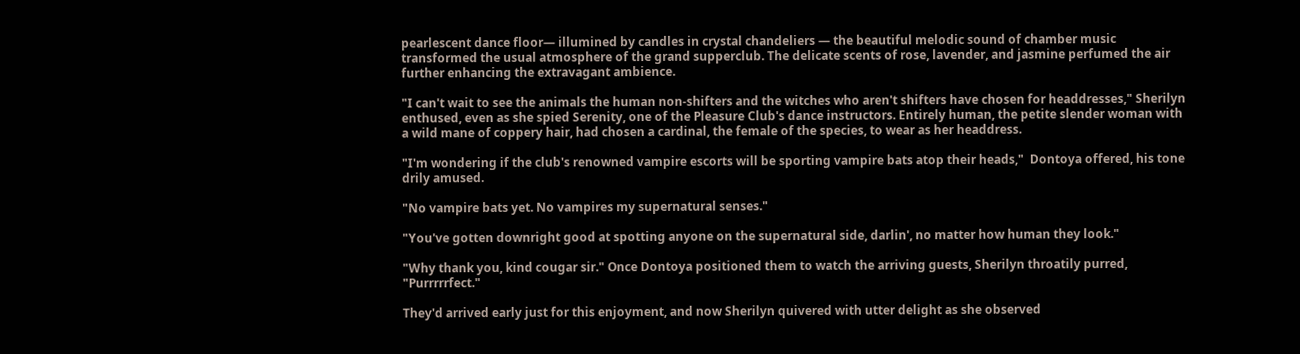pearlescent dance floor— illumined by candles in crystal chandeliers — the beautiful melodic sound of chamber music transformed the usual atmosphere of the grand supperclub. The delicate scents of rose, lavender, and jasmine perfumed the air further enhancing the extravagant ambience.

"I can't wait to see the animals the human non-shifters and the witches who aren't shifters have chosen for headdresses," Sherilyn enthused, even as she spied Serenity, one of the Pleasure Club's dance instructors. Entirely human, the petite slender woman with a wild mane of coppery hair, had chosen a cardinal, the female of the species, to wear as her headdress.

"I'm wondering if the club's renowned vampire escorts will be sporting vampire bats atop their heads,"  Dontoya offered, his tone drily amused.

"No vampire bats yet. No vampires my supernatural senses."

"You've gotten downright good at spotting anyone on the supernatural side, darlin', no matter how human they look."

"Why thank you, kind cougar sir." Once Dontoya positioned them to watch the arriving guests, Sherilyn throatily purred, "Purrrrrfect."

They'd arrived early just for this enjoyment, and now Sherilyn quivered with utter delight as she observed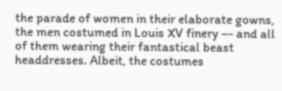the parade of women in their elaborate gowns, the men costumed in Louis XV finery –- and all of them wearing their fantastical beast headdresses. Albeit, the costumes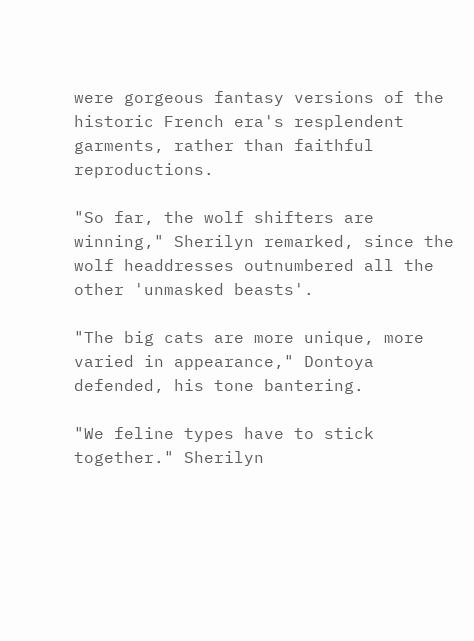were gorgeous fantasy versions of the historic French era's resplendent garments, rather than faithful reproductions.

"So far, the wolf shifters are winning," Sherilyn remarked, since the wolf headdresses outnumbered all the other 'unmasked beasts'.

"The big cats are more unique, more varied in appearance," Dontoya defended, his tone bantering.

"We feline types have to stick together." Sherilyn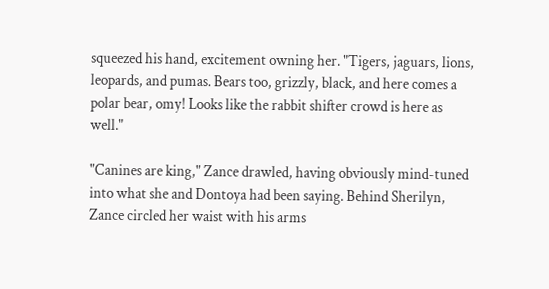squeezed his hand, excitement owning her. "Tigers, jaguars, lions, leopards, and pumas. Bears too, grizzly, black, and here comes a polar bear, omy! Looks like the rabbit shifter crowd is here as well."

"Canines are king," Zance drawled, having obviously mind-tuned into what she and Dontoya had been saying. Behind Sherilyn, Zance circled her waist with his arms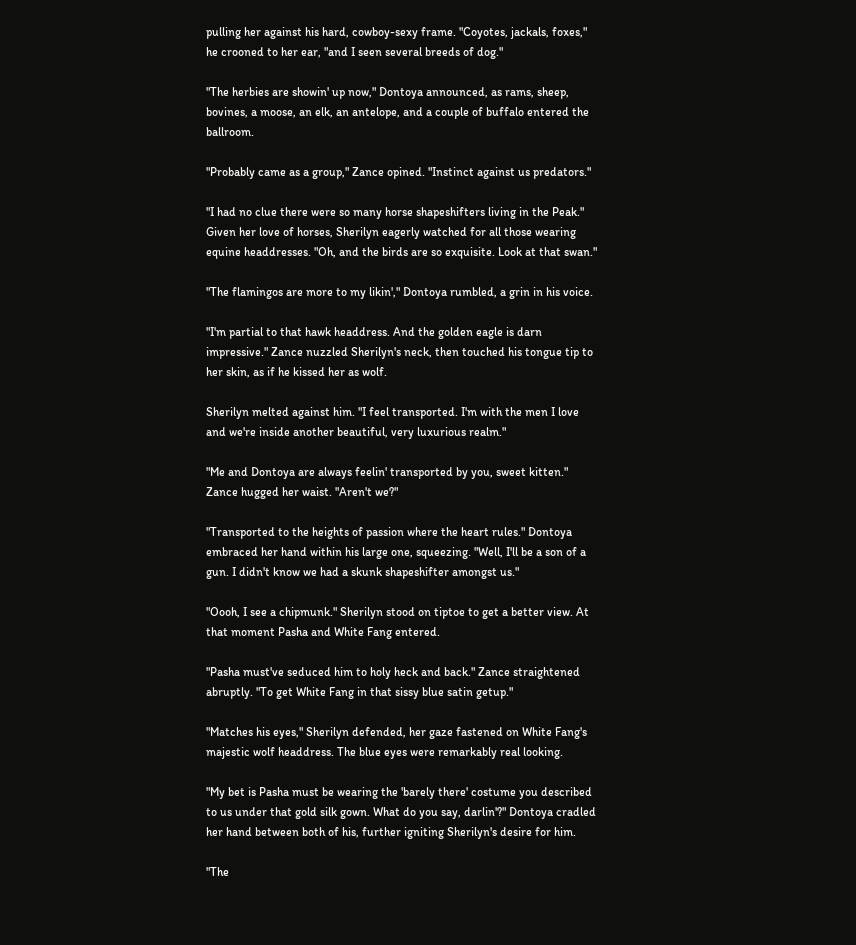pulling her against his hard, cowboy-sexy frame. "Coyotes, jackals, foxes," he crooned to her ear, "and I seen several breeds of dog."

"The herbies are showin' up now," Dontoya announced, as rams, sheep, bovines, a moose, an elk, an antelope, and a couple of buffalo entered the ballroom.

"Probably came as a group," Zance opined. "Instinct against us predators."

"I had no clue there were so many horse shapeshifters living in the Peak." Given her love of horses, Sherilyn eagerly watched for all those wearing equine headdresses. "Oh, and the birds are so exquisite. Look at that swan."

"The flamingos are more to my likin'," Dontoya rumbled, a grin in his voice.

"I'm partial to that hawk headdress. And the golden eagle is darn impressive." Zance nuzzled Sherilyn's neck, then touched his tongue tip to her skin, as if he kissed her as wolf.

Sherilyn melted against him. "I feel transported. I'm with the men I love and we're inside another beautiful, very luxurious realm."

"Me and Dontoya are always feelin' transported by you, sweet kitten." Zance hugged her waist. "Aren't we?"

"Transported to the heights of passion where the heart rules." Dontoya embraced her hand within his large one, squeezing. "Well, I'll be a son of a gun. I didn't know we had a skunk shapeshifter amongst us."

"Oooh, I see a chipmunk." Sherilyn stood on tiptoe to get a better view. At that moment Pasha and White Fang entered.

"Pasha must've seduced him to holy heck and back." Zance straightened abruptly. "To get White Fang in that sissy blue satin getup."

"Matches his eyes," Sherilyn defended, her gaze fastened on White Fang's majestic wolf headdress. The blue eyes were remarkably real looking.

"My bet is Pasha must be wearing the 'barely there' costume you described to us under that gold silk gown. What do you say, darlin'?" Dontoya cradled her hand between both of his, further igniting Sherilyn's desire for him.

"The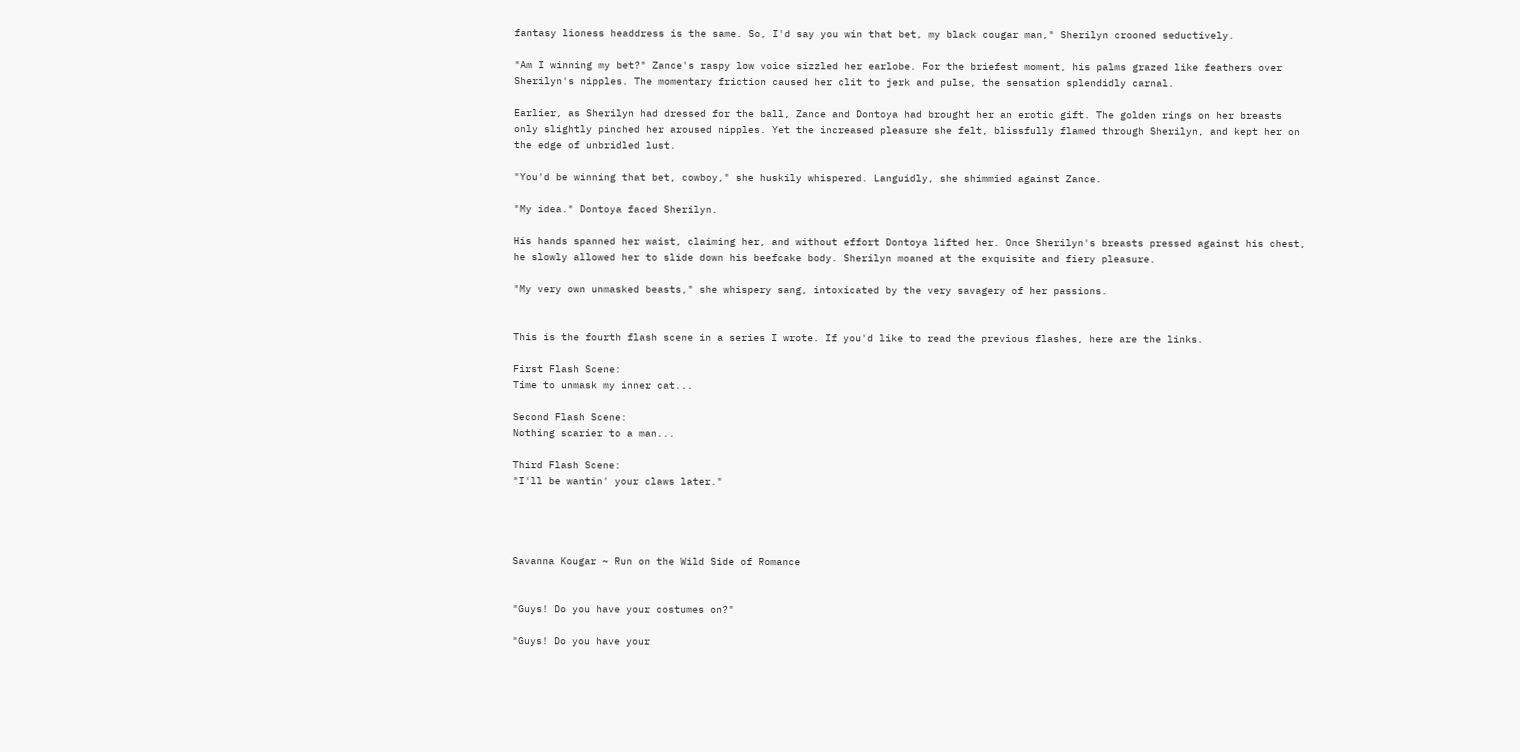fantasy lioness headdress is the same. So, I'd say you win that bet, my black cougar man," Sherilyn crooned seductively.

"Am I winning my bet?" Zance's raspy low voice sizzled her earlobe. For the briefest moment, his palms grazed like feathers over Sherilyn's nipples. The momentary friction caused her clit to jerk and pulse, the sensation splendidly carnal.

Earlier, as Sherilyn had dressed for the ball, Zance and Dontoya had brought her an erotic gift. The golden rings on her breasts only slightly pinched her aroused nipples. Yet the increased pleasure she felt, blissfully flamed through Sherilyn, and kept her on the edge of unbridled lust.

"You'd be winning that bet, cowboy," she huskily whispered. Languidly, she shimmied against Zance.

"My idea." Dontoya faced Sherilyn.

His hands spanned her waist, claiming her, and without effort Dontoya lifted her. Once Sherilyn's breasts pressed against his chest, he slowly allowed her to slide down his beefcake body. Sherilyn moaned at the exquisite and fiery pleasure.

"My very own unmasked beasts," she whispery sang, intoxicated by the very savagery of her passions.


This is the fourth flash scene in a series I wrote. If you'd like to read the previous flashes, here are the links.

First Flash Scene:
Time to unmask my inner cat...

Second Flash Scene:
Nothing scarier to a man...

Third Flash Scene:
"I'll be wantin' your claws later."




Savanna Kougar ~ Run on the Wild Side of Romance


"Guys! Do you have your costumes on?"

"Guys! Do you have your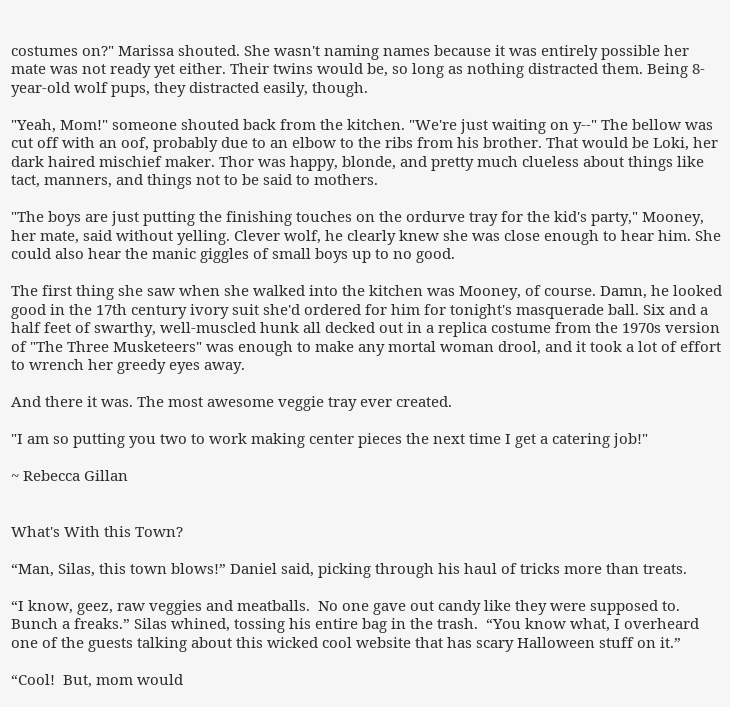costumes on?" Marissa shouted. She wasn't naming names because it was entirely possible her mate was not ready yet either. Their twins would be, so long as nothing distracted them. Being 8-year-old wolf pups, they distracted easily, though.

"Yeah, Mom!" someone shouted back from the kitchen. "We're just waiting on y--" The bellow was cut off with an oof, probably due to an elbow to the ribs from his brother. That would be Loki, her dark haired mischief maker. Thor was happy, blonde, and pretty much clueless about things like tact, manners, and things not to be said to mothers.

"The boys are just putting the finishing touches on the ordurve tray for the kid's party," Mooney, her mate, said without yelling. Clever wolf, he clearly knew she was close enough to hear him. She could also hear the manic giggles of small boys up to no good.

The first thing she saw when she walked into the kitchen was Mooney, of course. Damn, he looked good in the 17th century ivory suit she'd ordered for him for tonight's masquerade ball. Six and a half feet of swarthy, well-muscled hunk all decked out in a replica costume from the 1970s version of "The Three Musketeers" was enough to make any mortal woman drool, and it took a lot of effort to wrench her greedy eyes away.

And there it was. The most awesome veggie tray ever created.

"I am so putting you two to work making center pieces the next time I get a catering job!"

~ Rebecca Gillan


What's With this Town?

“Man, Silas, this town blows!” Daniel said, picking through his haul of tricks more than treats.

“I know, geez, raw veggies and meatballs.  No one gave out candy like they were supposed to.
Bunch a freaks.” Silas whined, tossing his entire bag in the trash.  “You know what, I overheard one of the guests talking about this wicked cool website that has scary Halloween stuff on it.”

“Cool!  But, mom would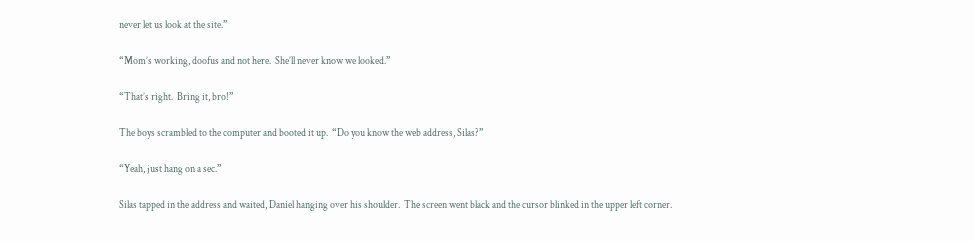never let us look at the site.”

“Mom’s working, doofus and not here.  She’ll never know we looked.”

“That’s right.  Bring it, bro!”

The boys scrambled to the computer and booted it up.  “Do you know the web address, Silas?”

“Yeah, just hang on a sec.”

Silas tapped in the address and waited, Daniel hanging over his shoulder.  The screen went black and the cursor blinked in the upper left corner.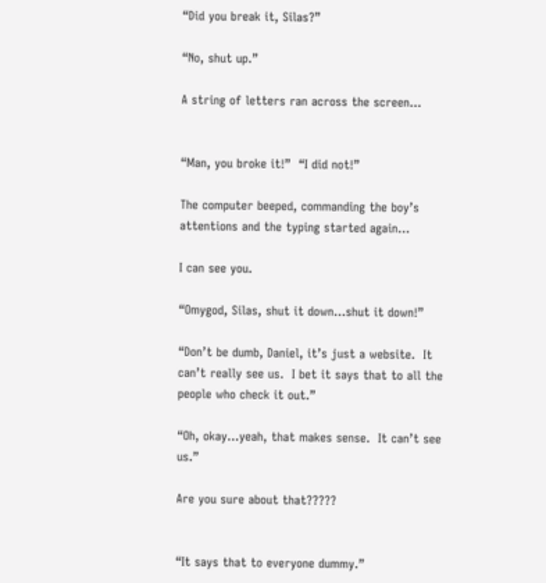“Did you break it, Silas?”

“No, shut up.”

A string of letters ran across the screen…


“Man, you broke it!”  “I did not!”

The computer beeped, commanding the boy’s attentions and the typing started again…

I can see you.

“Omygod, Silas, shut it down…shut it down!”

“Don’t be dumb, Daniel, it’s just a website.  It can’t really see us.  I bet it says that to all the people who check it out.”

“Oh, okay…yeah, that makes sense.  It can’t see us.”

Are you sure about that?????


“It says that to everyone dummy.”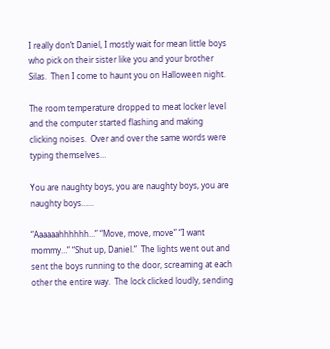I really don’t Daniel, I mostly wait for mean little boys who pick on their sister like you and your brother Silas.  Then I come to haunt you on Halloween night.

The room temperature dropped to meat locker level and the computer started flashing and making clicking noises.  Over and over the same words were typing themselves…

You are naughty boys, you are naughty boys, you are naughty boys……

“Aaaaaahhhhhh…” “Move, move, move” “I want mommy…” “Shut up, Daniel.”  The lights went out and sent the boys running to the door, screaming at each other the entire way.  The lock clicked loudly, sending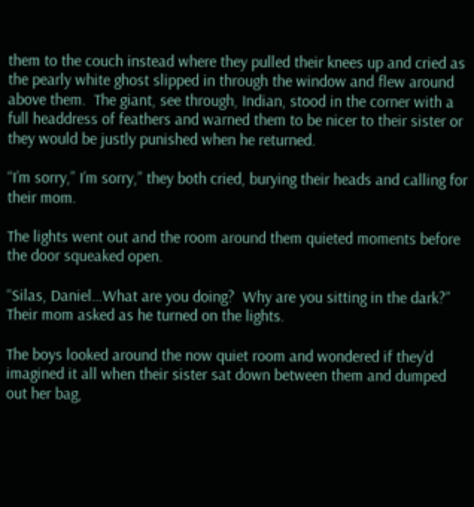them to the couch instead where they pulled their knees up and cried as the pearly white ghost slipped in through the window and flew around above them.  The giant, see through, Indian, stood in the corner with a full headdress of feathers and warned them to be nicer to their sister or they would be justly punished when he returned.

“I’m sorry,” I’m sorry,” they both cried, burying their heads and calling for their mom.

The lights went out and the room around them quieted moments before the door squeaked open.

“Silas, Daniel…What are you doing?  Why are you sitting in the dark?” Their mom asked as he turned on the lights.

The boys looked around the now quiet room and wondered if they’d imagined it all when their sister sat down between them and dumped out her bag,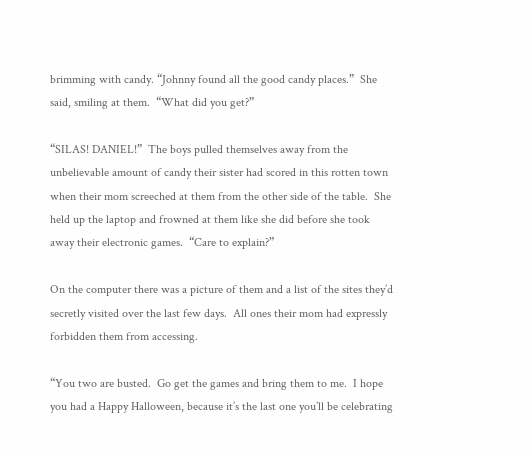brimming with candy. “Johnny found all the good candy places.”  She said, smiling at them.  “What did you get?”

“SILAS! DANIEL!”  The boys pulled themselves away from the unbelievable amount of candy their sister had scored in this rotten town when their mom screeched at them from the other side of the table.  She held up the laptop and frowned at them like she did before she took away their electronic games.  “Care to explain?”

On the computer there was a picture of them and a list of the sites they’d secretly visited over the last few days.  All ones their mom had expressly forbidden them from accessing.

“You two are busted.  Go get the games and bring them to me.  I hope you had a Happy Halloween, because it’s the last one you’ll be celebrating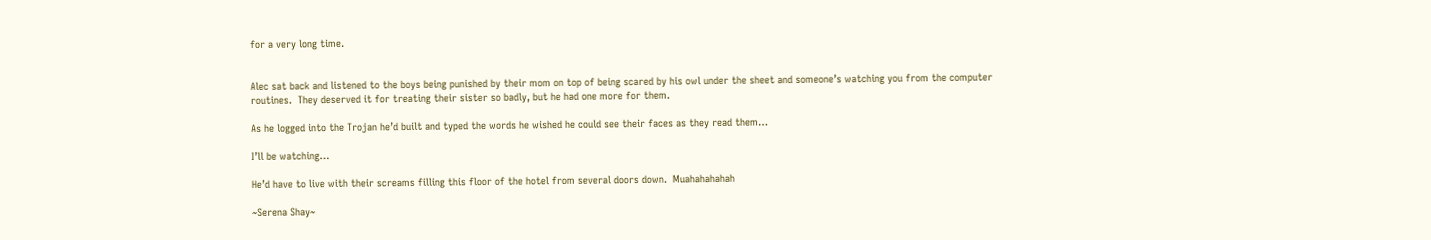for a very long time.


Alec sat back and listened to the boys being punished by their mom on top of being scared by his owl under the sheet and someone’s watching you from the computer routines.  They deserved it for treating their sister so badly, but he had one more for them.

As he logged into the Trojan he’d built and typed the words he wished he could see their faces as they read them…

I’ll be watching…

He’d have to live with their screams filling this floor of the hotel from several doors down.  Muahahahahah

~Serena Shay~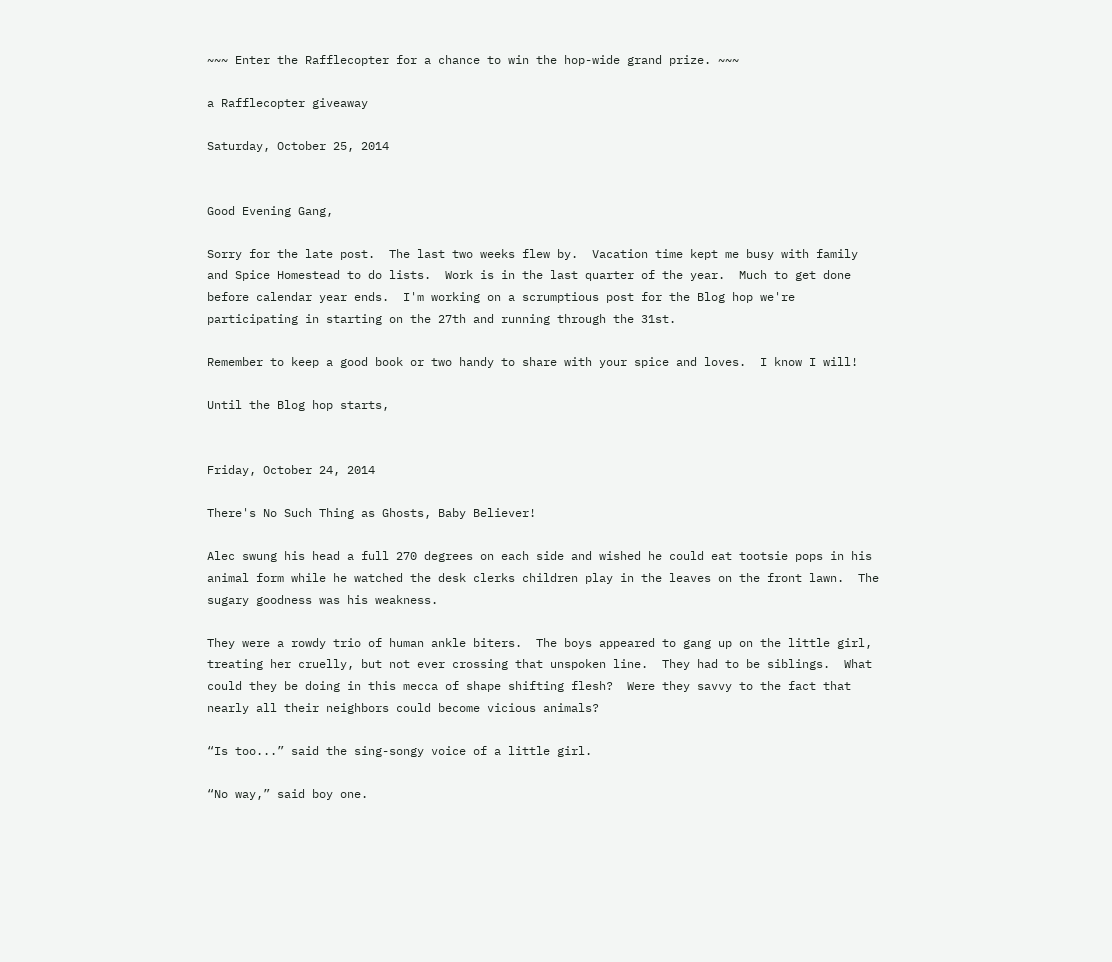~~~ Enter the Rafflecopter for a chance to win the hop-wide grand prize. ~~~

a Rafflecopter giveaway

Saturday, October 25, 2014


Good Evening Gang,

Sorry for the late post.  The last two weeks flew by.  Vacation time kept me busy with family and Spice Homestead to do lists.  Work is in the last quarter of the year.  Much to get done before calendar year ends.  I'm working on a scrumptious post for the Blog hop we're participating in starting on the 27th and running through the 31st.

Remember to keep a good book or two handy to share with your spice and loves.  I know I will!

Until the Blog hop starts,


Friday, October 24, 2014

There's No Such Thing as Ghosts, Baby Believer!

Alec swung his head a full 270 degrees on each side and wished he could eat tootsie pops in his animal form while he watched the desk clerks children play in the leaves on the front lawn.  The sugary goodness was his weakness.

They were a rowdy trio of human ankle biters.  The boys appeared to gang up on the little girl, treating her cruelly, but not ever crossing that unspoken line.  They had to be siblings.  What could they be doing in this mecca of shape shifting flesh?  Were they savvy to the fact that nearly all their neighbors could become vicious animals?

“Is too...” said the sing-songy voice of a little girl.

“No way,” said boy one.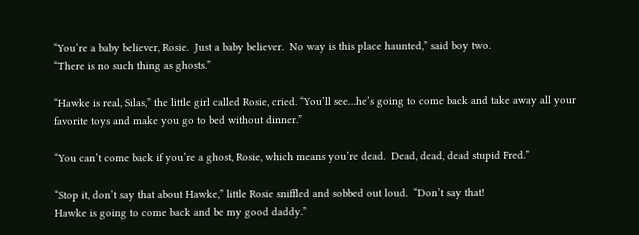“You’re a baby believer, Rosie.  Just a baby believer.  No way is this place haunted,” said boy two.
“There is no such thing as ghosts.”

“Hawke is real, Silas,” the little girl called Rosie, cried. “You’ll see…he’s going to come back and take away all your favorite toys and make you go to bed without dinner.”

“You can’t come back if you’re a ghost, Rosie, which means you’re dead.  Dead, dead, dead stupid Fred.”

“Stop it, don’t say that about Hawke,” little Rosie sniffled and sobbed out loud.  “Don’t say that!
Hawke is going to come back and be my good daddy.”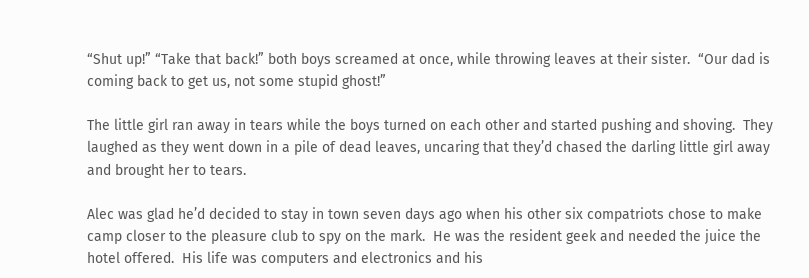“Shut up!” “Take that back!” both boys screamed at once, while throwing leaves at their sister.  “Our dad is coming back to get us, not some stupid ghost!”

The little girl ran away in tears while the boys turned on each other and started pushing and shoving.  They laughed as they went down in a pile of dead leaves, uncaring that they’d chased the darling little girl away and brought her to tears.

Alec was glad he’d decided to stay in town seven days ago when his other six compatriots chose to make camp closer to the pleasure club to spy on the mark.  He was the resident geek and needed the juice the hotel offered.  His life was computers and electronics and his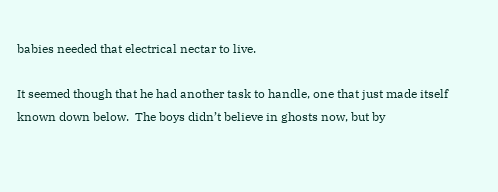babies needed that electrical nectar to live.

It seemed though that he had another task to handle, one that just made itself known down below.  The boys didn’t believe in ghosts now, but by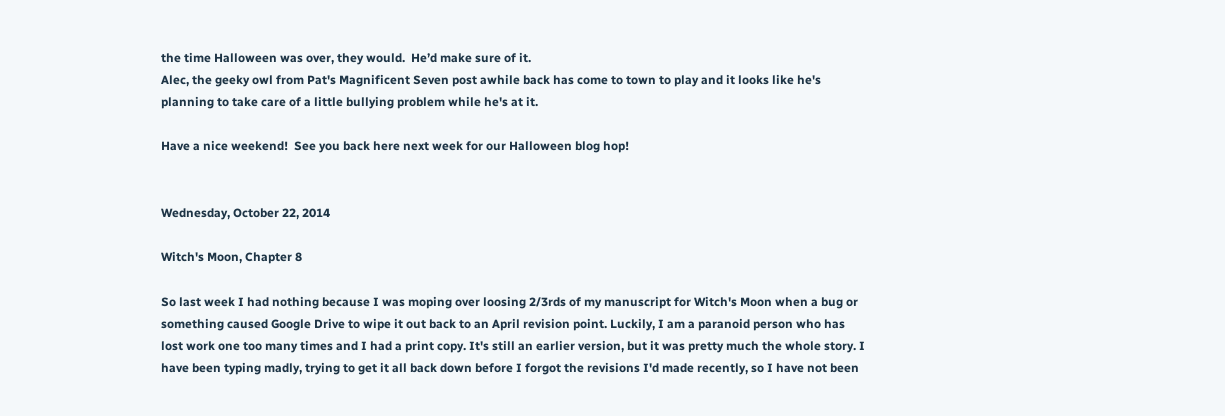the time Halloween was over, they would.  He’d make sure of it.
Alec, the geeky owl from Pat's Magnificent Seven post awhile back has come to town to play and it looks like he's planning to take care of a little bullying problem while he's at it.

Have a nice weekend!  See you back here next week for our Halloween blog hop!


Wednesday, October 22, 2014

Witch's Moon, Chapter 8

So last week I had nothing because I was moping over loosing 2/3rds of my manuscript for Witch's Moon when a bug or something caused Google Drive to wipe it out back to an April revision point. Luckily, I am a paranoid person who has lost work one too many times and I had a print copy. It's still an earlier version, but it was pretty much the whole story. I have been typing madly, trying to get it all back down before I forgot the revisions I'd made recently, so I have not been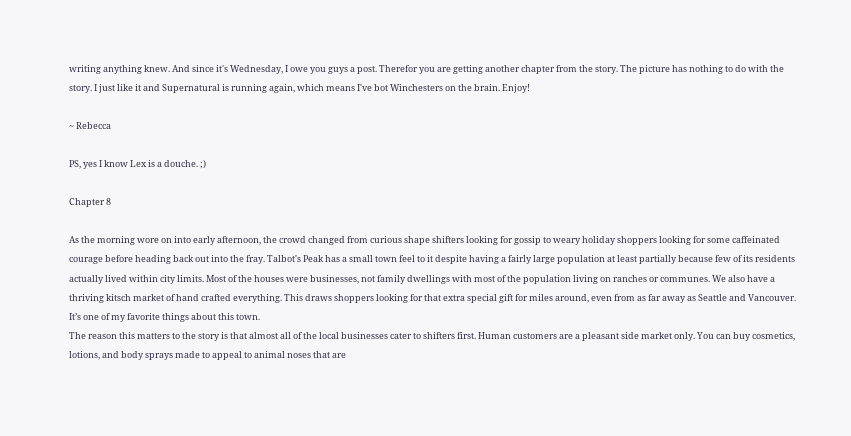writing anything knew. And since it's Wednesday, I owe you guys a post. Therefor you are getting another chapter from the story. The picture has nothing to do with the story. I just like it and Supernatural is running again, which means I've bot Winchesters on the brain. Enjoy!

~ Rebecca

PS, yes I know Lex is a douche. ;)

Chapter 8

As the morning wore on into early afternoon, the crowd changed from curious shape shifters looking for gossip to weary holiday shoppers looking for some caffeinated courage before heading back out into the fray. Talbot's Peak has a small town feel to it despite having a fairly large population at least partially because few of its residents actually lived within city limits. Most of the houses were businesses, not family dwellings with most of the population living on ranches or communes. We also have a thriving kitsch market of hand crafted everything. This draws shoppers looking for that extra special gift for miles around, even from as far away as Seattle and Vancouver. It’s one of my favorite things about this town.
The reason this matters to the story is that almost all of the local businesses cater to shifters first. Human customers are a pleasant side market only. You can buy cosmetics, lotions, and body sprays made to appeal to animal noses that are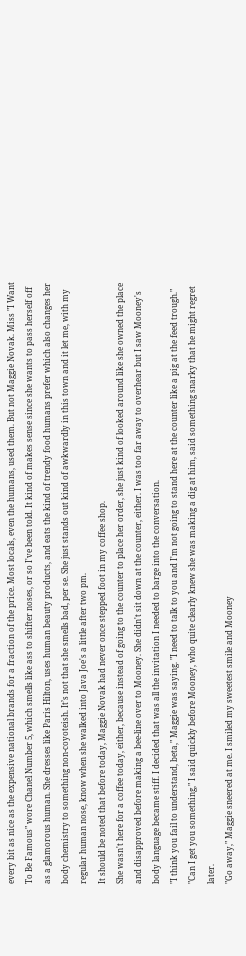every bit as nice as the expensive national brands for a fraction of the price. Most locals, even the humans, used them. But not Maggie Novak. Miss "I Want To Be Famous" wore Chanel Number 5, which smells like ass to shifter noses, or so I've been told. It kind of makes sense since she wants to pass herself off as a glamorous human. She dresses like Paris Hilton, uses human beauty products, and eats the kind of trendy food humans prefer which also changes her body chemistry to something non-coyoteish. It’s not that she smells bad, per se. She just stands out kind of awkwardly in this town and it let me, with my regular human nose, know when she walked into Java Joe's a little after two pm.
It should be noted that before today, Maggie Novak had never once stepped foot in my coffee shop.
She wasn't here for a coffee today, either, because instead of going to the counter to place her order, she just kind of looked around like she owned the place and disapproved before making a bee-line over to Mooney. She didn't sit down at the counter, either. I was too far away to overhear but I saw Mooney's body language became stiff. I decided that was all the invitation I needed to barge into the conversation.
"I think you fail to understand, beta," Maggie was saying. "I need to talk to you and I'm not going to stand here at the counter like a pig at the feed trough."
"Can I get you something," I said quickly before Mooney, who quite clearly knew she was making a dig at him, said something snarky that he might regret later.
"Go away," Maggie sneered at me. I smiled my sweetest smile and Mooney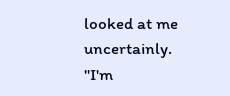looked at me uncertainly.
"I'm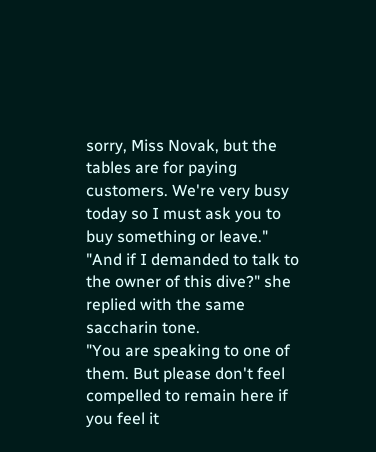sorry, Miss Novak, but the tables are for paying customers. We're very busy today so I must ask you to buy something or leave."
"And if I demanded to talk to the owner of this dive?" she replied with the same saccharin tone.
"You are speaking to one of them. But please don't feel compelled to remain here if you feel it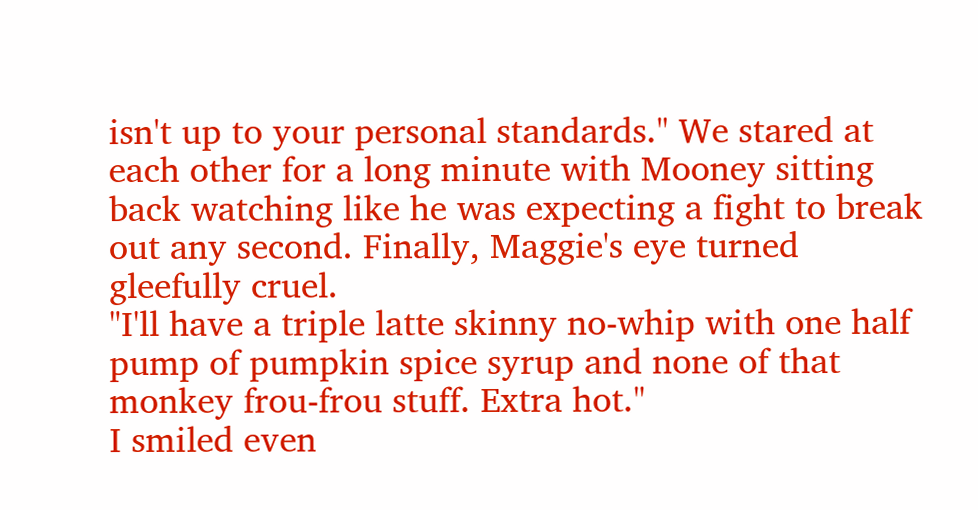isn't up to your personal standards." We stared at each other for a long minute with Mooney sitting back watching like he was expecting a fight to break out any second. Finally, Maggie's eye turned gleefully cruel.
"I'll have a triple latte skinny no-whip with one half pump of pumpkin spice syrup and none of that monkey frou-frou stuff. Extra hot."
I smiled even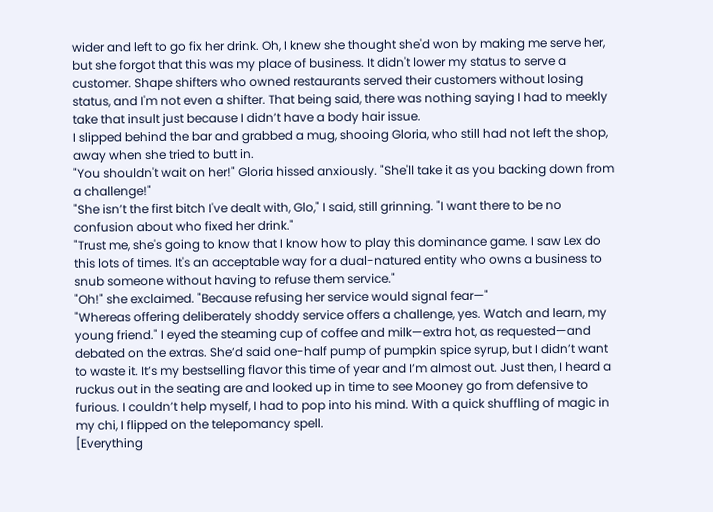wider and left to go fix her drink. Oh, I knew she thought she'd won by making me serve her, but she forgot that this was my place of business. It didn't lower my status to serve a customer. Shape shifters who owned restaurants served their customers without losing status, and I'm not even a shifter. That being said, there was nothing saying I had to meekly take that insult just because I didn’t have a body hair issue.
I slipped behind the bar and grabbed a mug, shooing Gloria, who still had not left the shop, away when she tried to butt in.
"You shouldn't wait on her!" Gloria hissed anxiously. "She'll take it as you backing down from a challenge!"
"She isn’t the first bitch I've dealt with, Glo," I said, still grinning. "I want there to be no confusion about who fixed her drink."
"Trust me, she's going to know that I know how to play this dominance game. I saw Lex do this lots of times. It's an acceptable way for a dual-natured entity who owns a business to snub someone without having to refuse them service."
"Oh!" she exclaimed. "Because refusing her service would signal fear—"
"Whereas offering deliberately shoddy service offers a challenge, yes. Watch and learn, my young friend." I eyed the steaming cup of coffee and milk—extra hot, as requested—and debated on the extras. She’d said one-half pump of pumpkin spice syrup, but I didn’t want to waste it. It’s my bestselling flavor this time of year and I’m almost out. Just then, I heard a ruckus out in the seating are and looked up in time to see Mooney go from defensive to furious. I couldn’t help myself, I had to pop into his mind. With a quick shuffling of magic in my chi, I flipped on the telepomancy spell.
[Everything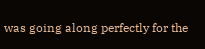was going along perfectly for the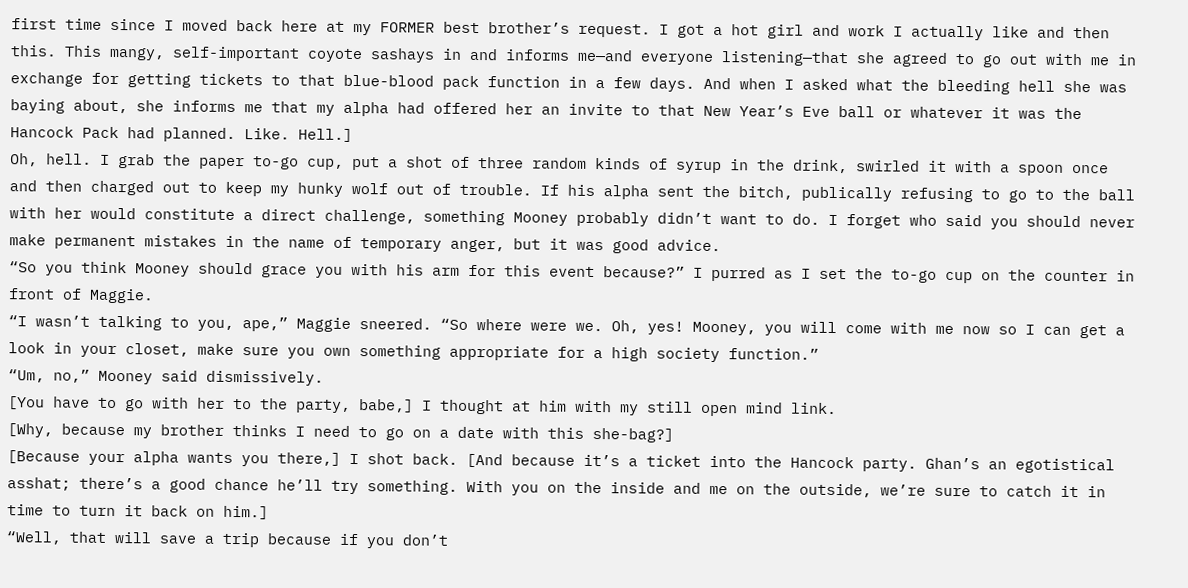first time since I moved back here at my FORMER best brother’s request. I got a hot girl and work I actually like and then this. This mangy, self-important coyote sashays in and informs me—and everyone listening—that she agreed to go out with me in exchange for getting tickets to that blue-blood pack function in a few days. And when I asked what the bleeding hell she was baying about, she informs me that my alpha had offered her an invite to that New Year’s Eve ball or whatever it was the Hancock Pack had planned. Like. Hell.]
Oh, hell. I grab the paper to-go cup, put a shot of three random kinds of syrup in the drink, swirled it with a spoon once and then charged out to keep my hunky wolf out of trouble. If his alpha sent the bitch, publically refusing to go to the ball with her would constitute a direct challenge, something Mooney probably didn’t want to do. I forget who said you should never make permanent mistakes in the name of temporary anger, but it was good advice.
“So you think Mooney should grace you with his arm for this event because?” I purred as I set the to-go cup on the counter in front of Maggie.
“I wasn’t talking to you, ape,” Maggie sneered. “So where were we. Oh, yes! Mooney, you will come with me now so I can get a look in your closet, make sure you own something appropriate for a high society function.”
“Um, no,” Mooney said dismissively.
[You have to go with her to the party, babe,] I thought at him with my still open mind link.
[Why, because my brother thinks I need to go on a date with this she-bag?]
[Because your alpha wants you there,] I shot back. [And because it’s a ticket into the Hancock party. Ghan’s an egotistical asshat; there’s a good chance he’ll try something. With you on the inside and me on the outside, we’re sure to catch it in time to turn it back on him.]
“Well, that will save a trip because if you don’t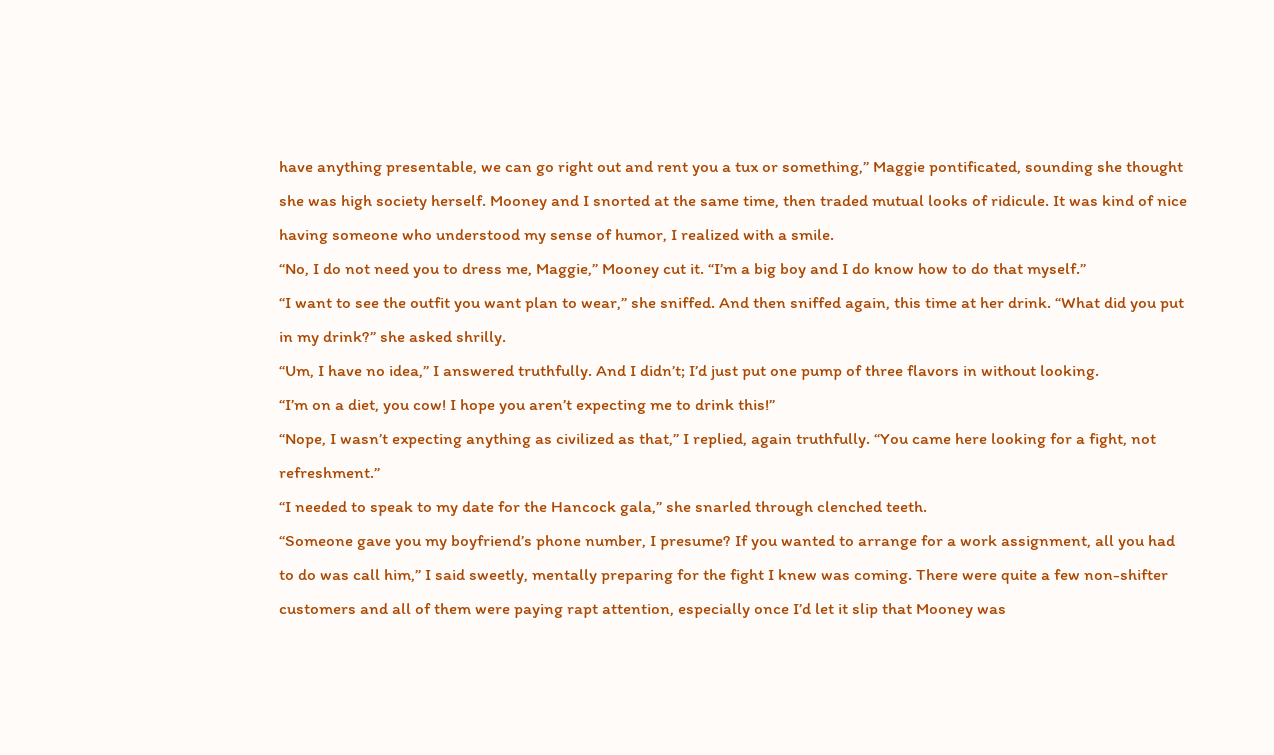have anything presentable, we can go right out and rent you a tux or something,” Maggie pontificated, sounding she thought she was high society herself. Mooney and I snorted at the same time, then traded mutual looks of ridicule. It was kind of nice having someone who understood my sense of humor, I realized with a smile.
“No, I do not need you to dress me, Maggie,” Mooney cut it. “I’m a big boy and I do know how to do that myself.”
“I want to see the outfit you want plan to wear,” she sniffed. And then sniffed again, this time at her drink. “What did you put in my drink?” she asked shrilly.
“Um, I have no idea,” I answered truthfully. And I didn’t; I’d just put one pump of three flavors in without looking.
“I’m on a diet, you cow! I hope you aren’t expecting me to drink this!”
“Nope, I wasn’t expecting anything as civilized as that,” I replied, again truthfully. “You came here looking for a fight, not refreshment.”
“I needed to speak to my date for the Hancock gala,” she snarled through clenched teeth.
“Someone gave you my boyfriend’s phone number, I presume? If you wanted to arrange for a work assignment, all you had to do was call him,” I said sweetly, mentally preparing for the fight I knew was coming. There were quite a few non-shifter customers and all of them were paying rapt attention, especially once I’d let it slip that Mooney was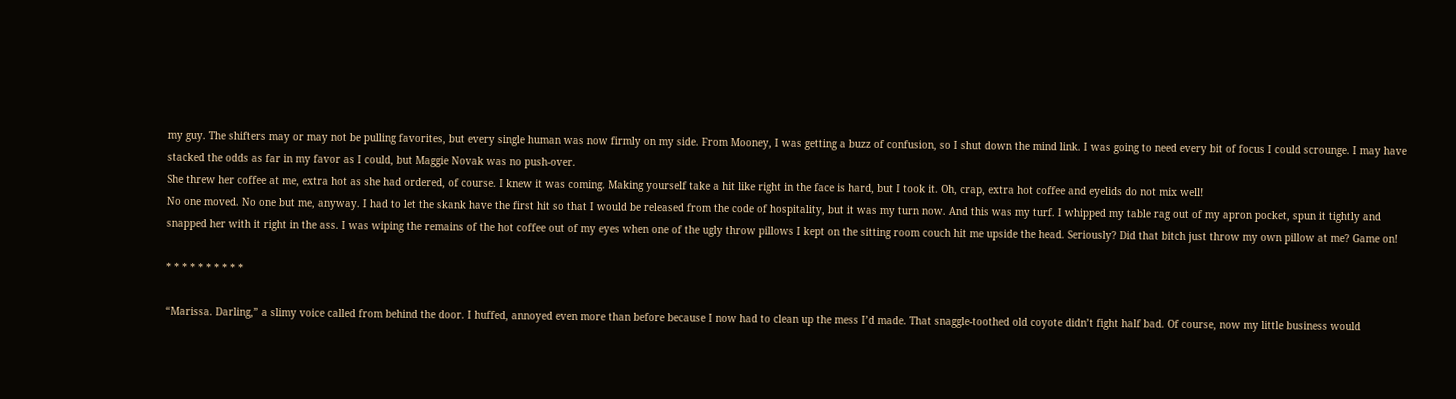my guy. The shifters may or may not be pulling favorites, but every single human was now firmly on my side. From Mooney, I was getting a buzz of confusion, so I shut down the mind link. I was going to need every bit of focus I could scrounge. I may have stacked the odds as far in my favor as I could, but Maggie Novak was no push-over.
She threw her coffee at me, extra hot as she had ordered, of course. I knew it was coming. Making yourself take a hit like right in the face is hard, but I took it. Oh, crap, extra hot coffee and eyelids do not mix well!
No one moved. No one but me, anyway. I had to let the skank have the first hit so that I would be released from the code of hospitality, but it was my turn now. And this was my turf. I whipped my table rag out of my apron pocket, spun it tightly and snapped her with it right in the ass. I was wiping the remains of the hot coffee out of my eyes when one of the ugly throw pillows I kept on the sitting room couch hit me upside the head. Seriously? Did that bitch just throw my own pillow at me? Game on!

* * * * * * * * * *

“Marissa. Darling,” a slimy voice called from behind the door. I huffed, annoyed even more than before because I now had to clean up the mess I’d made. That snaggle-toothed old coyote didn’t fight half bad. Of course, now my little business would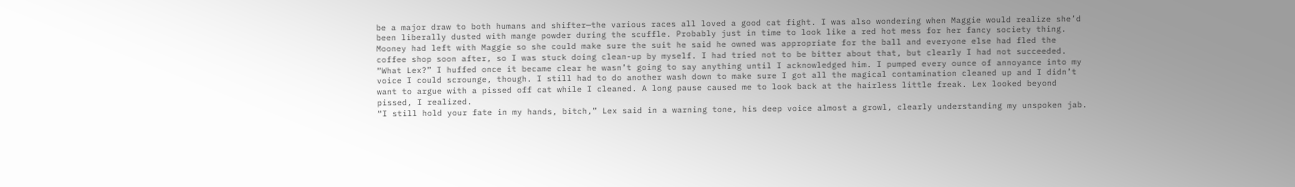be a major draw to both humans and shifter—the various races all loved a good cat fight. I was also wondering when Maggie would realize she’d been liberally dusted with mange powder during the scuffle. Probably just in time to look like a red hot mess for her fancy society thing.
Mooney had left with Maggie so she could make sure the suit he said he owned was appropriate for the ball and everyone else had fled the coffee shop soon after, so I was stuck doing clean-up by myself. I had tried not to be bitter about that, but clearly I had not succeeded.
“What Lex?” I huffed once it became clear he wasn’t going to say anything until I acknowledged him. I pumped every ounce of annoyance into my voice I could scrounge, though. I still had to do another wash down to make sure I got all the magical contamination cleaned up and I didn’t want to argue with a pissed off cat while I cleaned. A long pause caused me to look back at the hairless little freak. Lex looked beyond pissed, I realized.
“I still hold your fate in my hands, bitch,” Lex said in a warning tone, his deep voice almost a growl, clearly understanding my unspoken jab.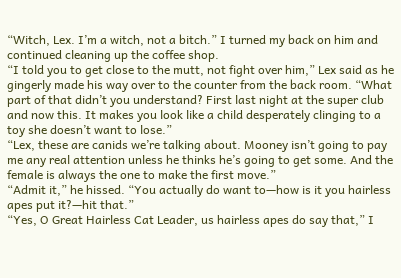“Witch, Lex. I’m a witch, not a bitch.” I turned my back on him and continued cleaning up the coffee shop.
“I told you to get close to the mutt, not fight over him,” Lex said as he gingerly made his way over to the counter from the back room. “What part of that didn’t you understand? First last night at the super club and now this. It makes you look like a child desperately clinging to a toy she doesn’t want to lose.”
“Lex, these are canids we’re talking about. Mooney isn’t going to pay me any real attention unless he thinks he’s going to get some. And the female is always the one to make the first move.”
“Admit it,” he hissed. “You actually do want to—how is it you hairless apes put it?—hit that.”
“Yes, O Great Hairless Cat Leader, us hairless apes do say that,” I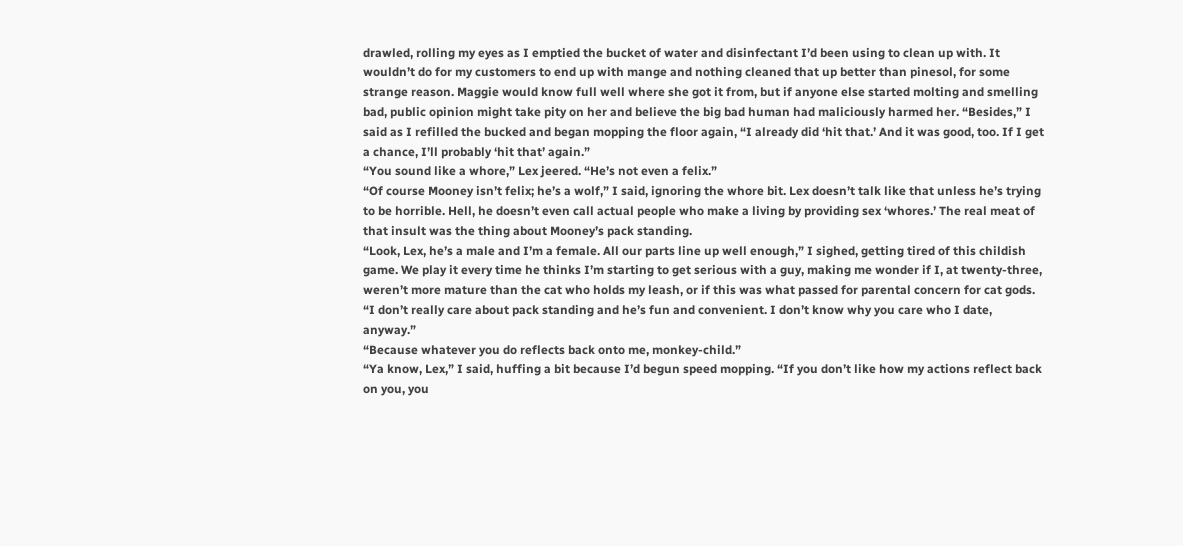drawled, rolling my eyes as I emptied the bucket of water and disinfectant I’d been using to clean up with. It wouldn’t do for my customers to end up with mange and nothing cleaned that up better than pinesol, for some strange reason. Maggie would know full well where she got it from, but if anyone else started molting and smelling bad, public opinion might take pity on her and believe the big bad human had maliciously harmed her. “Besides,” I said as I refilled the bucked and began mopping the floor again, “I already did ‘hit that.’ And it was good, too. If I get a chance, I’ll probably ‘hit that’ again.”
“You sound like a whore,” Lex jeered. “He’s not even a felix.”
“Of course Mooney isn’t felix; he’s a wolf,” I said, ignoring the whore bit. Lex doesn’t talk like that unless he’s trying to be horrible. Hell, he doesn’t even call actual people who make a living by providing sex ‘whores.’ The real meat of that insult was the thing about Mooney’s pack standing.
“Look, Lex, he’s a male and I’m a female. All our parts line up well enough,” I sighed, getting tired of this childish game. We play it every time he thinks I’m starting to get serious with a guy, making me wonder if I, at twenty-three, weren’t more mature than the cat who holds my leash, or if this was what passed for parental concern for cat gods. “I don’t really care about pack standing and he’s fun and convenient. I don’t know why you care who I date, anyway.”
“Because whatever you do reflects back onto me, monkey-child.”
“Ya know, Lex,” I said, huffing a bit because I’d begun speed mopping. “If you don’t like how my actions reflect back on you, you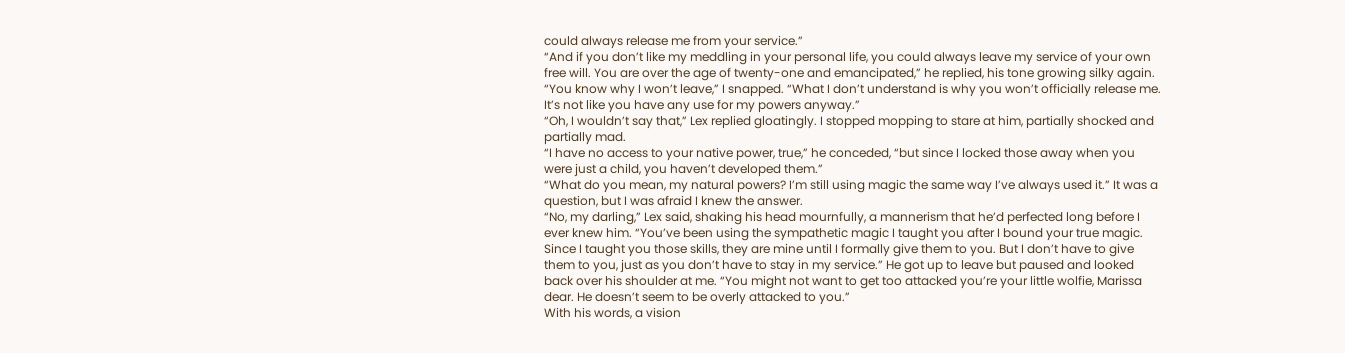could always release me from your service.”
“And if you don’t like my meddling in your personal life, you could always leave my service of your own free will. You are over the age of twenty-one and emancipated,” he replied, his tone growing silky again.
“You know why I won’t leave,” I snapped. “What I don’t understand is why you won’t officially release me. It’s not like you have any use for my powers anyway.”
“Oh, I wouldn’t say that,” Lex replied gloatingly. I stopped mopping to stare at him, partially shocked and partially mad.
“I have no access to your native power, true,” he conceded, “but since I locked those away when you were just a child, you haven’t developed them.”
“What do you mean, my natural powers? I’m still using magic the same way I’ve always used it.” It was a question, but I was afraid I knew the answer.
“No, my darling,” Lex said, shaking his head mournfully, a mannerism that he’d perfected long before I ever knew him. “You’ve been using the sympathetic magic I taught you after I bound your true magic. Since I taught you those skills, they are mine until I formally give them to you. But I don’t have to give them to you, just as you don’t have to stay in my service.” He got up to leave but paused and looked back over his shoulder at me. “You might not want to get too attacked you’re your little wolfie, Marissa dear. He doesn’t seem to be overly attacked to you.”
With his words, a vision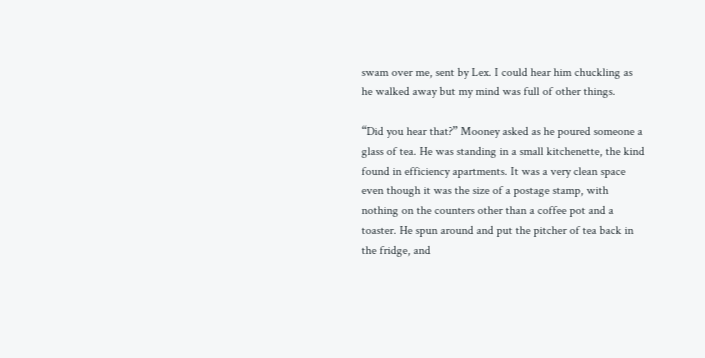swam over me, sent by Lex. I could hear him chuckling as he walked away but my mind was full of other things.

“Did you hear that?” Mooney asked as he poured someone a glass of tea. He was standing in a small kitchenette, the kind found in efficiency apartments. It was a very clean space even though it was the size of a postage stamp, with nothing on the counters other than a coffee pot and a toaster. He spun around and put the pitcher of tea back in the fridge, and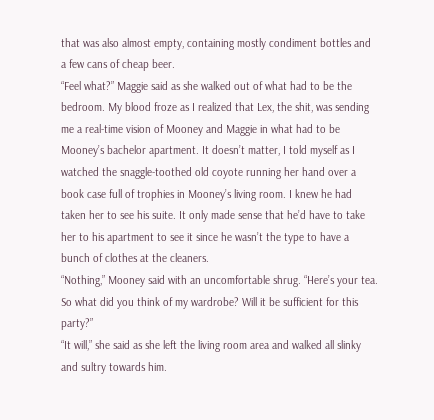that was also almost empty, containing mostly condiment bottles and a few cans of cheap beer.
“Feel what?” Maggie said as she walked out of what had to be the bedroom. My blood froze as I realized that Lex, the shit, was sending me a real-time vision of Mooney and Maggie in what had to be Mooney’s bachelor apartment. It doesn’t matter, I told myself as I watched the snaggle-toothed old coyote running her hand over a book case full of trophies in Mooney’s living room. I knew he had taken her to see his suite. It only made sense that he’d have to take her to his apartment to see it since he wasn’t the type to have a bunch of clothes at the cleaners.
“Nothing,” Mooney said with an uncomfortable shrug. “Here’s your tea. So what did you think of my wardrobe? Will it be sufficient for this party?”
“It will,” she said as she left the living room area and walked all slinky and sultry towards him.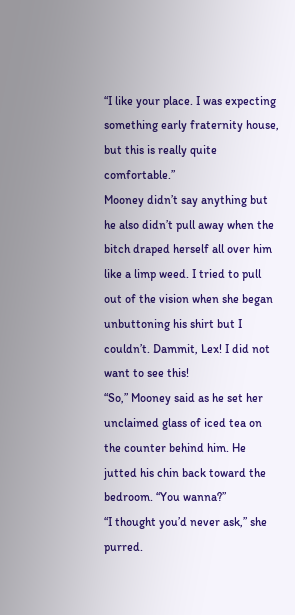“I like your place. I was expecting something early fraternity house, but this is really quite comfortable.”
Mooney didn’t say anything but he also didn’t pull away when the bitch draped herself all over him like a limp weed. I tried to pull out of the vision when she began unbuttoning his shirt but I couldn’t. Dammit, Lex! I did not want to see this!
“So,” Mooney said as he set her unclaimed glass of iced tea on the counter behind him. He jutted his chin back toward the bedroom. “You wanna?”
“I thought you’d never ask,” she purred.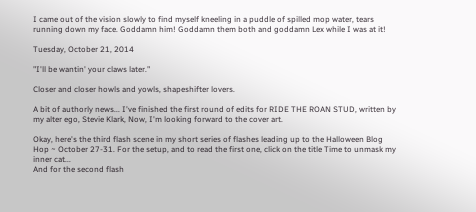I came out of the vision slowly to find myself kneeling in a puddle of spilled mop water, tears running down my face. Goddamn him! Goddamn them both and goddamn Lex while I was at it!

Tuesday, October 21, 2014

"I'll be wantin' your claws later."

Closer and closer howls and yowls, shapeshifter lovers.

A bit of authorly news... I've finished the first round of edits for RIDE THE ROAN STUD, written by my alter ego, Stevie Klark, Now, I'm looking forward to the cover art.

Okay, here's the third flash scene in my short series of flashes leading up to the Halloween Blog Hop ~ October 27-31. For the setup, and to read the first one, click on the title Time to unmask my inner cat...
And for the second flash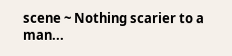scene ~ Nothing scarier to a man...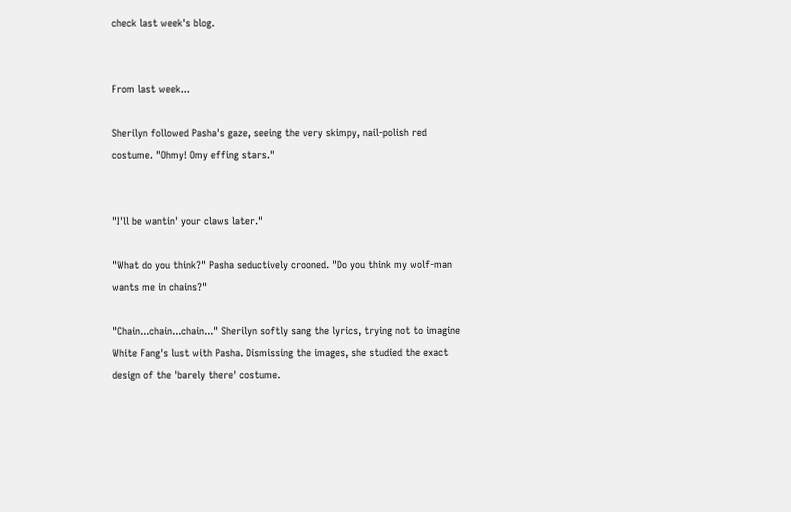check last week's blog.


From last week...

Sherilyn followed Pasha's gaze, seeing the very skimpy, nail-polish red costume. "Ohmy! Omy effing stars."


"I'll be wantin' your claws later."

"What do you think?" Pasha seductively crooned. "Do you think my wolf-man wants me in chains?"

"Chain...chain...chain..." Sherilyn softly sang the lyrics, trying not to imagine White Fang's lust with Pasha. Dismissing the images, she studied the exact design of the 'barely there' costume.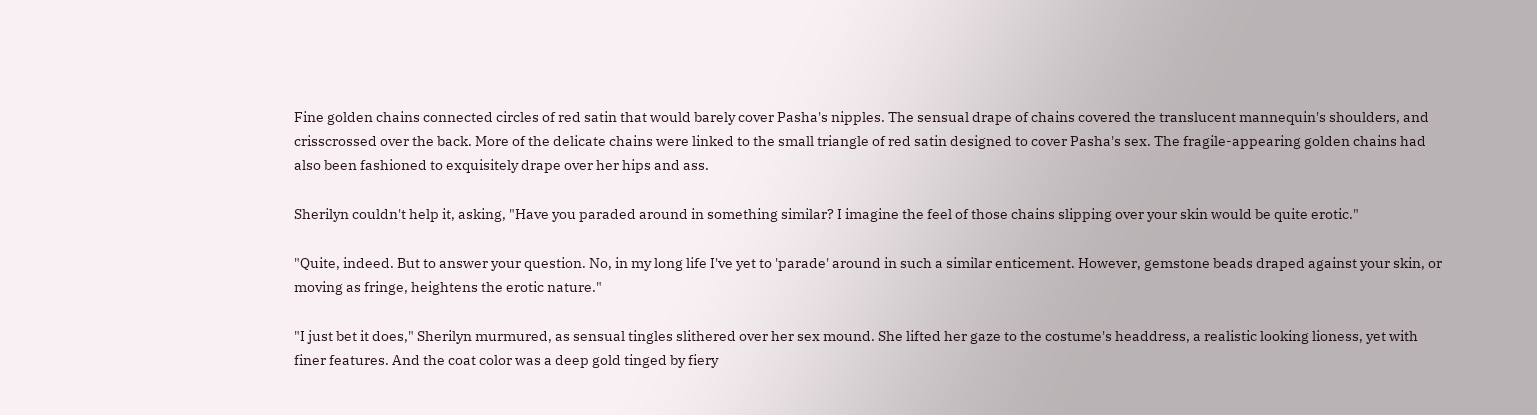Fine golden chains connected circles of red satin that would barely cover Pasha's nipples. The sensual drape of chains covered the translucent mannequin's shoulders, and crisscrossed over the back. More of the delicate chains were linked to the small triangle of red satin designed to cover Pasha's sex. The fragile-appearing golden chains had also been fashioned to exquisitely drape over her hips and ass.

Sherilyn couldn't help it, asking, "Have you paraded around in something similar? I imagine the feel of those chains slipping over your skin would be quite erotic."

"Quite, indeed. But to answer your question. No, in my long life I've yet to 'parade' around in such a similar enticement. However, gemstone beads draped against your skin, or moving as fringe, heightens the erotic nature."

"I just bet it does," Sherilyn murmured, as sensual tingles slithered over her sex mound. She lifted her gaze to the costume's headdress, a realistic looking lioness, yet with finer features. And the coat color was a deep gold tinged by fiery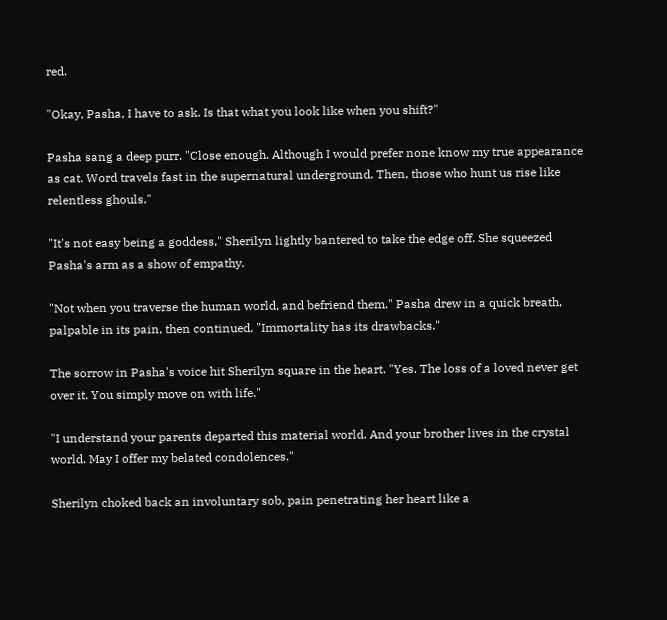red.

"Okay, Pasha, I have to ask. Is that what you look like when you shift?"

Pasha sang a deep purr. "Close enough. Although I would prefer none know my true appearance as cat. Word travels fast in the supernatural underground. Then, those who hunt us rise like relentless ghouls."

"It's not easy being a goddess," Sherilyn lightly bantered to take the edge off. She squeezed Pasha's arm as a show of empathy.

"Not when you traverse the human world, and befriend them." Pasha drew in a quick breath, palpable in its pain, then continued. "Immortality has its drawbacks."

The sorrow in Pasha's voice hit Sherilyn square in the heart. "Yes. The loss of a loved never get over it. You simply move on with life."

"I understand your parents departed this material world. And your brother lives in the crystal world. May I offer my belated condolences."

Sherilyn choked back an involuntary sob, pain penetrating her heart like a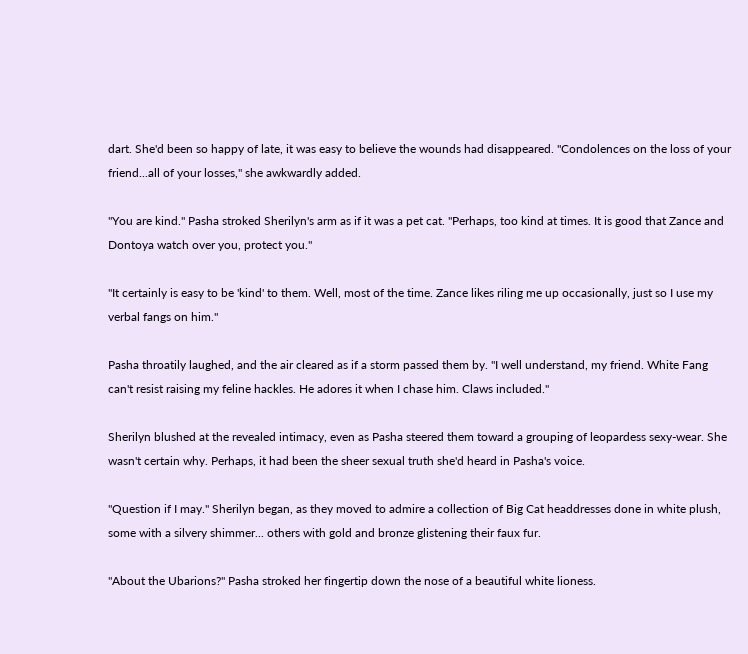dart. She'd been so happy of late, it was easy to believe the wounds had disappeared. "Condolences on the loss of your friend...all of your losses," she awkwardly added.

"You are kind." Pasha stroked Sherilyn's arm as if it was a pet cat. "Perhaps, too kind at times. It is good that Zance and Dontoya watch over you, protect you."

"It certainly is easy to be 'kind' to them. Well, most of the time. Zance likes riling me up occasionally, just so I use my verbal fangs on him."

Pasha throatily laughed, and the air cleared as if a storm passed them by. "I well understand, my friend. White Fang can't resist raising my feline hackles. He adores it when I chase him. Claws included."

Sherilyn blushed at the revealed intimacy, even as Pasha steered them toward a grouping of leopardess sexy-wear. She wasn't certain why. Perhaps, it had been the sheer sexual truth she'd heard in Pasha's voice.

"Question if I may." Sherilyn began, as they moved to admire a collection of Big Cat headdresses done in white plush, some with a silvery shimmer... others with gold and bronze glistening their faux fur.

"About the Ubarions?" Pasha stroked her fingertip down the nose of a beautiful white lioness.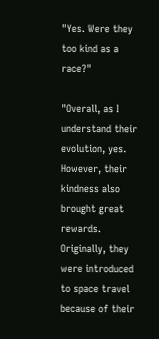"Yes. Were they too kind as a race?"

"Overall, as I understand their evolution, yes. However, their kindness also brought great rewards. Originally, they were introduced to space travel because of their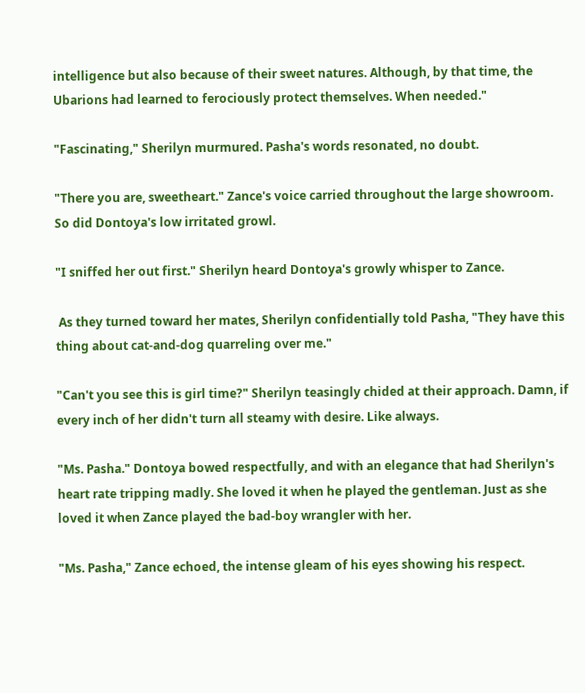intelligence but also because of their sweet natures. Although, by that time, the Ubarions had learned to ferociously protect themselves. When needed."

"Fascinating," Sherilyn murmured. Pasha's words resonated, no doubt.

"There you are, sweetheart." Zance's voice carried throughout the large showroom. So did Dontoya's low irritated growl.

"I sniffed her out first." Sherilyn heard Dontoya's growly whisper to Zance.

 As they turned toward her mates, Sherilyn confidentially told Pasha, "They have this thing about cat-and-dog quarreling over me."

"Can't you see this is girl time?" Sherilyn teasingly chided at their approach. Damn, if every inch of her didn't turn all steamy with desire. Like always.

"Ms. Pasha." Dontoya bowed respectfully, and with an elegance that had Sherilyn's heart rate tripping madly. She loved it when he played the gentleman. Just as she loved it when Zance played the bad-boy wrangler with her.

"Ms. Pasha," Zance echoed, the intense gleam of his eyes showing his respect.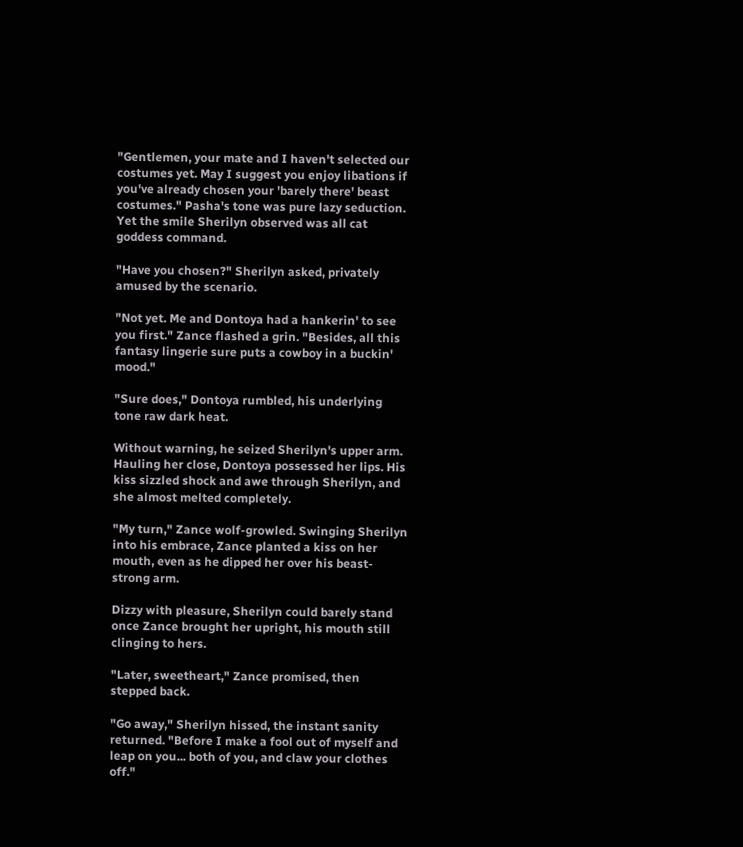"Gentlemen, your mate and I haven't selected our costumes yet. May I suggest you enjoy libations if you've already chosen your 'barely there' beast costumes." Pasha's tone was pure lazy seduction. Yet the smile Sherilyn observed was all cat goddess command.

"Have you chosen?" Sherilyn asked, privately amused by the scenario.

"Not yet. Me and Dontoya had a hankerin' to see you first." Zance flashed a grin. "Besides, all this fantasy lingerie sure puts a cowboy in a buckin' mood."

"Sure does," Dontoya rumbled, his underlying tone raw dark heat.

Without warning, he seized Sherilyn's upper arm. Hauling her close, Dontoya possessed her lips. His kiss sizzled shock and awe through Sherilyn, and she almost melted completely.

"My turn," Zance wolf-growled. Swinging Sherilyn into his embrace, Zance planted a kiss on her mouth, even as he dipped her over his beast-strong arm.

Dizzy with pleasure, Sherilyn could barely stand once Zance brought her upright, his mouth still clinging to hers.

"Later, sweetheart," Zance promised, then stepped back.

"Go away," Sherilyn hissed, the instant sanity returned. "Before I make a fool out of myself and leap on you... both of you, and claw your clothes off."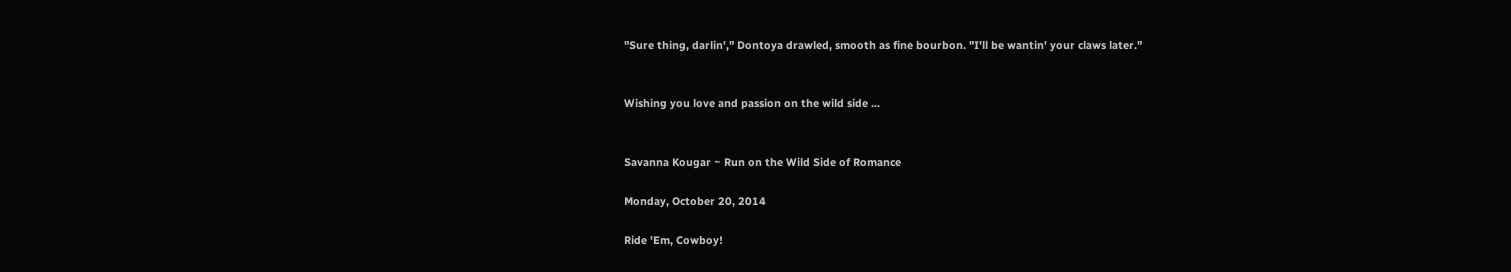"Sure thing, darlin'," Dontoya drawled, smooth as fine bourbon. "I'll be wantin' your claws later."


Wishing you love and passion on the wild side ...


Savanna Kougar ~ Run on the Wild Side of Romance

Monday, October 20, 2014

Ride 'Em, Cowboy!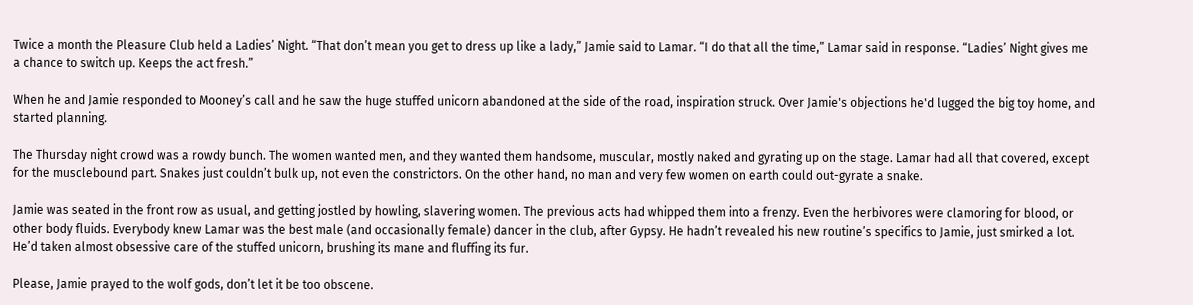Twice a month the Pleasure Club held a Ladies’ Night. “That don’t mean you get to dress up like a lady,” Jamie said to Lamar. “I do that all the time,” Lamar said in response. “Ladies’ Night gives me a chance to switch up. Keeps the act fresh.”

When he and Jamie responded to Mooney’s call and he saw the huge stuffed unicorn abandoned at the side of the road, inspiration struck. Over Jamie's objections he'd lugged the big toy home, and started planning.

The Thursday night crowd was a rowdy bunch. The women wanted men, and they wanted them handsome, muscular, mostly naked and gyrating up on the stage. Lamar had all that covered, except for the musclebound part. Snakes just couldn’t bulk up, not even the constrictors. On the other hand, no man and very few women on earth could out-gyrate a snake.

Jamie was seated in the front row as usual, and getting jostled by howling, slavering women. The previous acts had whipped them into a frenzy. Even the herbivores were clamoring for blood, or other body fluids. Everybody knew Lamar was the best male (and occasionally female) dancer in the club, after Gypsy. He hadn’t revealed his new routine’s specifics to Jamie, just smirked a lot. He’d taken almost obsessive care of the stuffed unicorn, brushing its mane and fluffing its fur.

Please, Jamie prayed to the wolf gods, don’t let it be too obscene.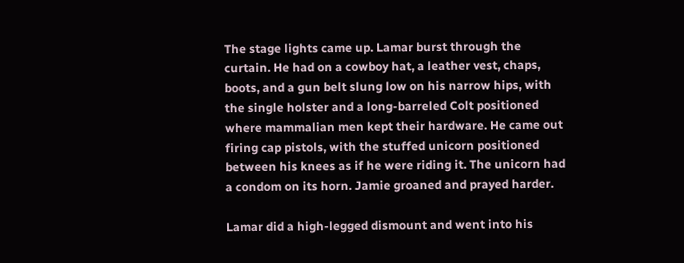The stage lights came up. Lamar burst through the curtain. He had on a cowboy hat, a leather vest, chaps, boots, and a gun belt slung low on his narrow hips, with the single holster and a long-barreled Colt positioned where mammalian men kept their hardware. He came out firing cap pistols, with the stuffed unicorn positioned between his knees as if he were riding it. The unicorn had a condom on its horn. Jamie groaned and prayed harder.

Lamar did a high-legged dismount and went into his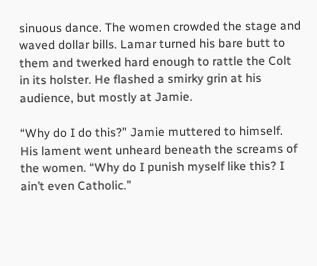sinuous dance. The women crowded the stage and waved dollar bills. Lamar turned his bare butt to them and twerked hard enough to rattle the Colt in its holster. He flashed a smirky grin at his audience, but mostly at Jamie.

“Why do I do this?” Jamie muttered to himself. His lament went unheard beneath the screams of the women. “Why do I punish myself like this? I ain’t even Catholic.”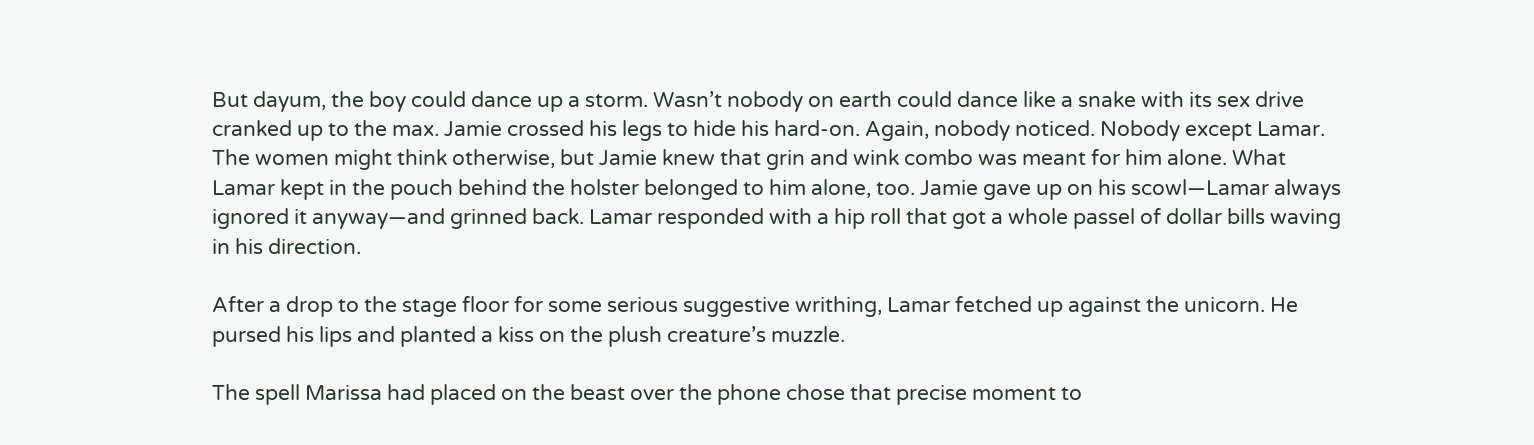But dayum, the boy could dance up a storm. Wasn’t nobody on earth could dance like a snake with its sex drive cranked up to the max. Jamie crossed his legs to hide his hard-on. Again, nobody noticed. Nobody except Lamar. The women might think otherwise, but Jamie knew that grin and wink combo was meant for him alone. What Lamar kept in the pouch behind the holster belonged to him alone, too. Jamie gave up on his scowl—Lamar always ignored it anyway—and grinned back. Lamar responded with a hip roll that got a whole passel of dollar bills waving in his direction.

After a drop to the stage floor for some serious suggestive writhing, Lamar fetched up against the unicorn. He pursed his lips and planted a kiss on the plush creature’s muzzle.

The spell Marissa had placed on the beast over the phone chose that precise moment to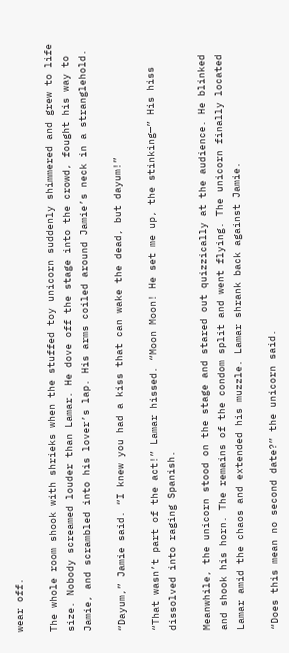wear off.

The whole room shook with shrieks when the stuffed toy unicorn suddenly shimmered and grew to life size. Nobody screamed louder than Lamar. He dove off the stage into the crowd, fought his way to Jamie, and scrambled into his lover’s lap. His arms coiled around Jamie’s neck in a stranglehold.

“Dayum,” Jamie said. “I knew you had a kiss that can wake the dead, but dayum!”

“That wasn’t part of the act!” Lamar hissed. “Moon Moon! He set me up, the stinking—” His hiss dissolved into raging Spanish.

Meanwhile, the unicorn stood on the stage and stared out quizzically at the audience. He blinked and shook his horn. The remains of the condom split and went flying. The unicorn finally located Lamar amid the chaos and extended his muzzle. Lamar shrank back against Jamie.

“Does this mean no second date?” the unicorn said.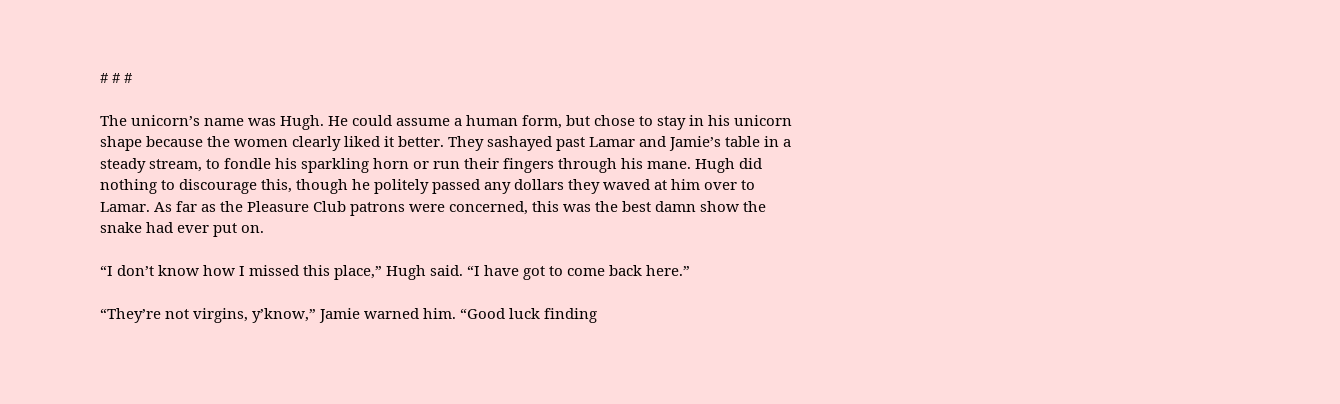# # #

The unicorn’s name was Hugh. He could assume a human form, but chose to stay in his unicorn shape because the women clearly liked it better. They sashayed past Lamar and Jamie’s table in a steady stream, to fondle his sparkling horn or run their fingers through his mane. Hugh did nothing to discourage this, though he politely passed any dollars they waved at him over to Lamar. As far as the Pleasure Club patrons were concerned, this was the best damn show the snake had ever put on.

“I don’t know how I missed this place,” Hugh said. “I have got to come back here.”

“They’re not virgins, y’know,” Jamie warned him. “Good luck finding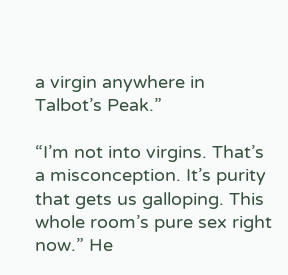a virgin anywhere in Talbot’s Peak.”

“I’m not into virgins. That’s a misconception. It’s purity that gets us galloping. This whole room’s pure sex right now.” He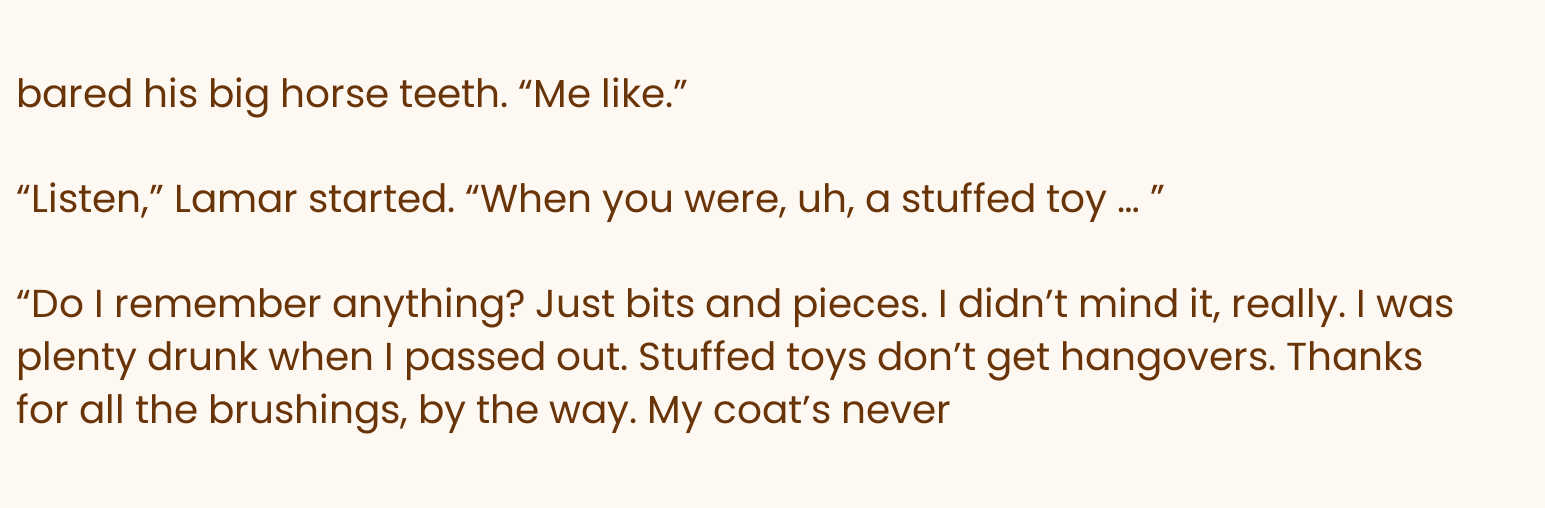bared his big horse teeth. “Me like.”

“Listen,” Lamar started. “When you were, uh, a stuffed toy … ”

“Do I remember anything? Just bits and pieces. I didn’t mind it, really. I was plenty drunk when I passed out. Stuffed toys don’t get hangovers. Thanks for all the brushings, by the way. My coat’s never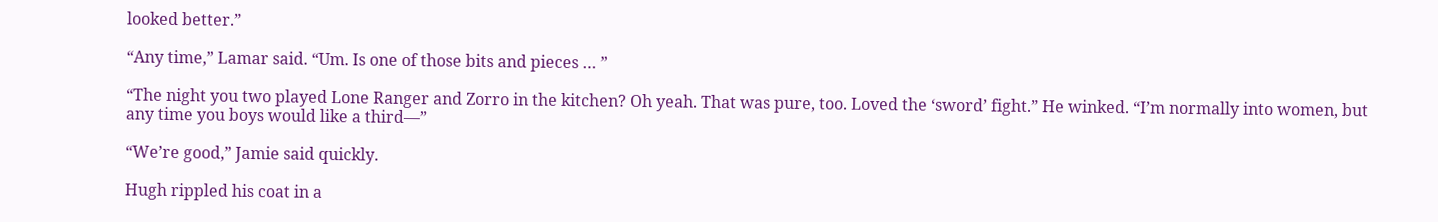looked better.”

“Any time,” Lamar said. “Um. Is one of those bits and pieces … ”

“The night you two played Lone Ranger and Zorro in the kitchen? Oh yeah. That was pure, too. Loved the ‘sword’ fight.” He winked. “I’m normally into women, but any time you boys would like a third—”

“We’re good,” Jamie said quickly.

Hugh rippled his coat in a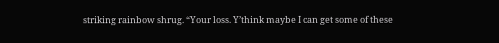striking rainbow shrug. “Your loss. Y’think maybe I can get some of these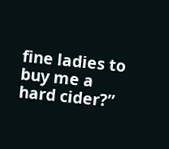fine ladies to buy me a hard cider?”